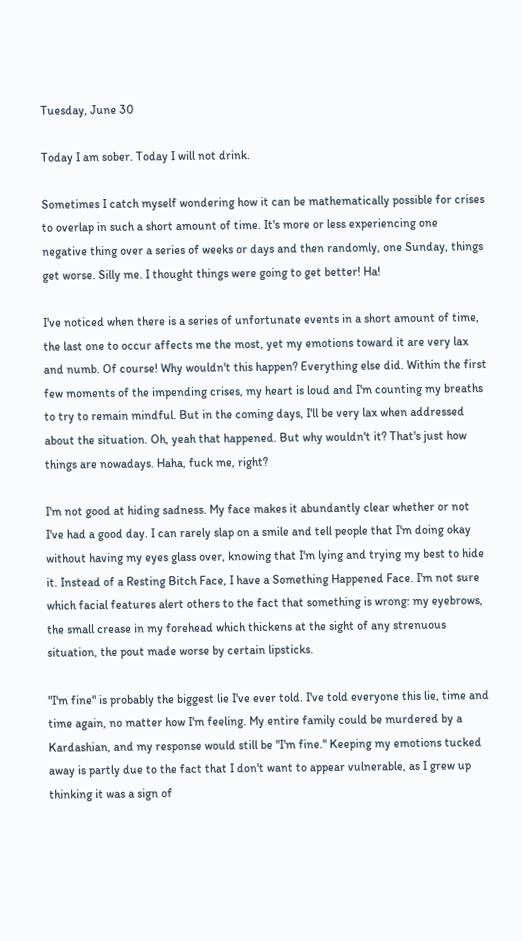Tuesday, June 30

Today I am sober. Today I will not drink.

Sometimes I catch myself wondering how it can be mathematically possible for crises to overlap in such a short amount of time. It's more or less experiencing one negative thing over a series of weeks or days and then randomly, one Sunday, things get worse. Silly me. I thought things were going to get better! Ha!

I've noticed when there is a series of unfortunate events in a short amount of time, the last one to occur affects me the most, yet my emotions toward it are very lax and numb. Of course! Why wouldn't this happen? Everything else did. Within the first few moments of the impending crises, my heart is loud and I'm counting my breaths to try to remain mindful. But in the coming days, I'll be very lax when addressed about the situation. Oh, yeah that happened. But why wouldn't it? That's just how things are nowadays. Haha, fuck me, right?

I'm not good at hiding sadness. My face makes it abundantly clear whether or not I've had a good day. I can rarely slap on a smile and tell people that I'm doing okay without having my eyes glass over, knowing that I'm lying and trying my best to hide it. Instead of a Resting Bitch Face, I have a Something Happened Face. I'm not sure which facial features alert others to the fact that something is wrong: my eyebrows, the small crease in my forehead which thickens at the sight of any strenuous situation, the pout made worse by certain lipsticks.

"I'm fine" is probably the biggest lie I've ever told. I've told everyone this lie, time and time again, no matter how I'm feeling. My entire family could be murdered by a Kardashian, and my response would still be "I'm fine." Keeping my emotions tucked away is partly due to the fact that I don't want to appear vulnerable, as I grew up thinking it was a sign of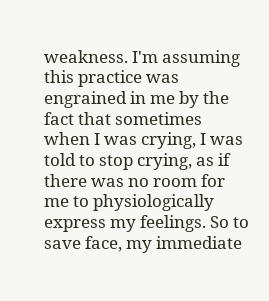weakness. I'm assuming this practice was engrained in me by the fact that sometimes when I was crying, I was told to stop crying, as if there was no room for me to physiologically express my feelings. So to save face, my immediate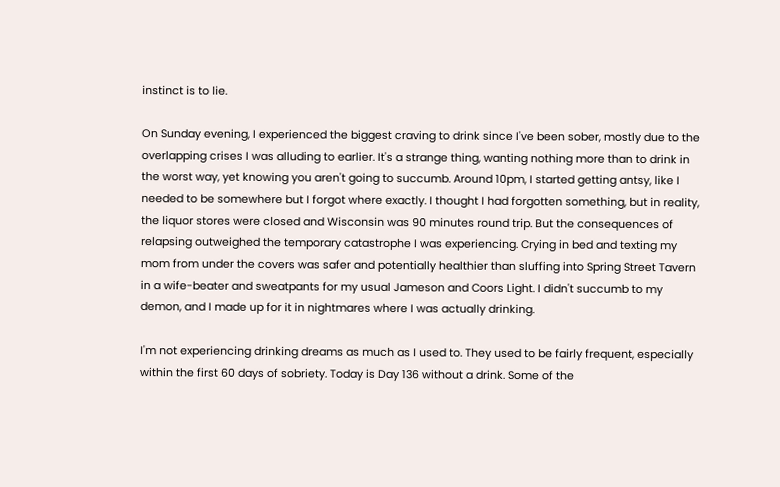instinct is to lie.

On Sunday evening, I experienced the biggest craving to drink since I've been sober, mostly due to the overlapping crises I was alluding to earlier. It's a strange thing, wanting nothing more than to drink in the worst way, yet knowing you aren't going to succumb. Around 10pm, I started getting antsy, like I needed to be somewhere but I forgot where exactly. I thought I had forgotten something, but in reality, the liquor stores were closed and Wisconsin was 90 minutes round trip. But the consequences of relapsing outweighed the temporary catastrophe I was experiencing. Crying in bed and texting my mom from under the covers was safer and potentially healthier than sluffing into Spring Street Tavern in a wife-beater and sweatpants for my usual Jameson and Coors Light. I didn't succumb to my demon, and I made up for it in nightmares where I was actually drinking.

I'm not experiencing drinking dreams as much as I used to. They used to be fairly frequent, especially within the first 60 days of sobriety. Today is Day 136 without a drink. Some of the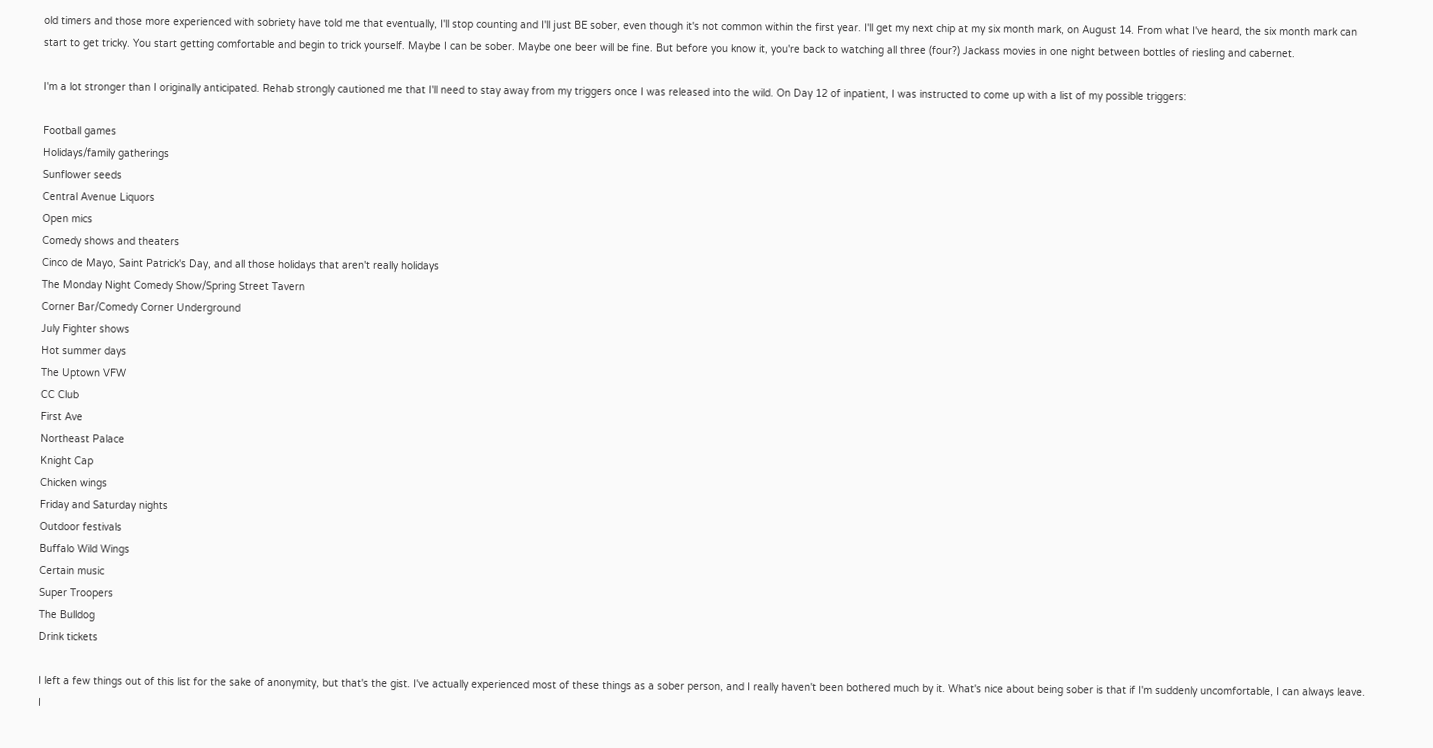old timers and those more experienced with sobriety have told me that eventually, I'll stop counting and I'll just BE sober, even though it's not common within the first year. I'll get my next chip at my six month mark, on August 14. From what I've heard, the six month mark can start to get tricky. You start getting comfortable and begin to trick yourself. Maybe I can be sober. Maybe one beer will be fine. But before you know it, you're back to watching all three (four?) Jackass movies in one night between bottles of riesling and cabernet.

I'm a lot stronger than I originally anticipated. Rehab strongly cautioned me that I'll need to stay away from my triggers once I was released into the wild. On Day 12 of inpatient, I was instructed to come up with a list of my possible triggers:

Football games
Holidays/family gatherings
Sunflower seeds
Central Avenue Liquors
Open mics
Comedy shows and theaters
Cinco de Mayo, Saint Patrick's Day, and all those holidays that aren't really holidays
The Monday Night Comedy Show/Spring Street Tavern
Corner Bar/Comedy Corner Underground
July Fighter shows
Hot summer days
The Uptown VFW
CC Club
First Ave
Northeast Palace
Knight Cap
Chicken wings
Friday and Saturday nights
Outdoor festivals
Buffalo Wild Wings
Certain music
Super Troopers
The Bulldog
Drink tickets

I left a few things out of this list for the sake of anonymity, but that's the gist. I've actually experienced most of these things as a sober person, and I really haven't been bothered much by it. What's nice about being sober is that if I'm suddenly uncomfortable, I can always leave. I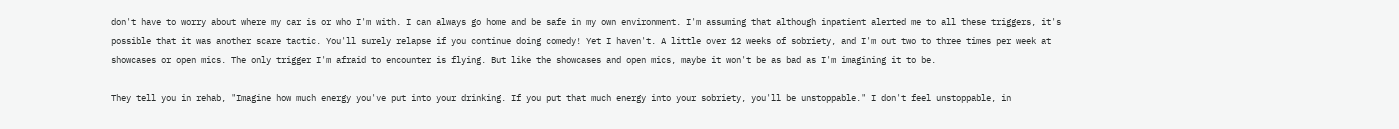don't have to worry about where my car is or who I'm with. I can always go home and be safe in my own environment. I'm assuming that although inpatient alerted me to all these triggers, it's possible that it was another scare tactic. You'll surely relapse if you continue doing comedy! Yet I haven't. A little over 12 weeks of sobriety, and I'm out two to three times per week at showcases or open mics. The only trigger I'm afraid to encounter is flying. But like the showcases and open mics, maybe it won't be as bad as I'm imagining it to be.

They tell you in rehab, "Imagine how much energy you've put into your drinking. If you put that much energy into your sobriety, you'll be unstoppable." I don't feel unstoppable, in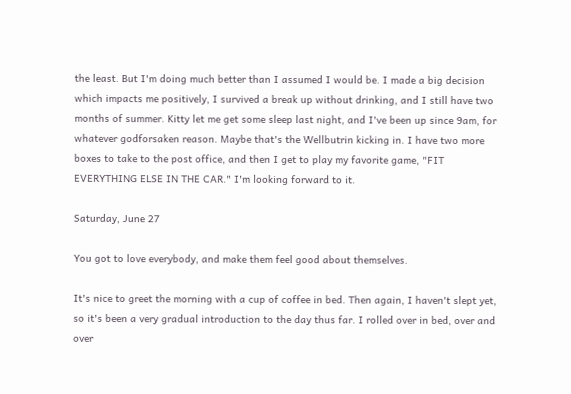the least. But I'm doing much better than I assumed I would be. I made a big decision which impacts me positively, I survived a break up without drinking, and I still have two months of summer. Kitty let me get some sleep last night, and I've been up since 9am, for whatever godforsaken reason. Maybe that's the Wellbutrin kicking in. I have two more boxes to take to the post office, and then I get to play my favorite game, "FIT EVERYTHING ELSE IN THE CAR." I'm looking forward to it.

Saturday, June 27

You got to love everybody, and make them feel good about themselves.

It's nice to greet the morning with a cup of coffee in bed. Then again, I haven't slept yet, so it's been a very gradual introduction to the day thus far. I rolled over in bed, over and over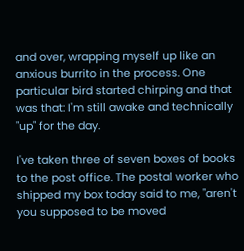and over, wrapping myself up like an anxious burrito in the process. One particular bird started chirping and that was that: I'm still awake and technically "up" for the day.

I've taken three of seven boxes of books to the post office. The postal worker who shipped my box today said to me, "aren't you supposed to be moved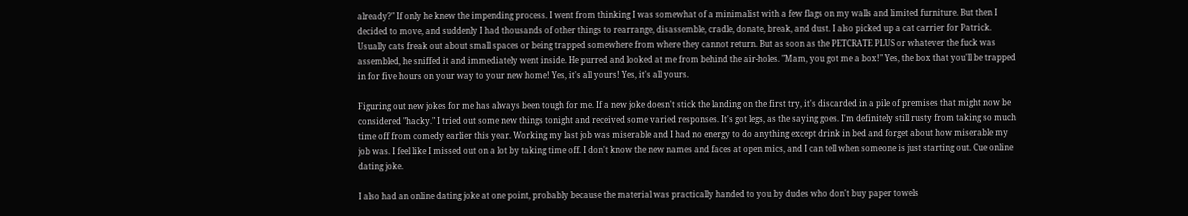already?" If only he knew the impending process. I went from thinking I was somewhat of a minimalist with a few flags on my walls and limited furniture. But then I decided to move, and suddenly I had thousands of other things to rearrange, disassemble, cradle, donate, break, and dust. I also picked up a cat carrier for Patrick. Usually cats freak out about small spaces or being trapped somewhere from where they cannot return. But as soon as the PETCRATE PLUS or whatever the fuck was assembled, he sniffed it and immediately went inside. He purred and looked at me from behind the air-holes. "Mam, you got me a box!" Yes, the box that you'll be trapped in for five hours on your way to your new home! Yes, it's all yours! Yes, it's all yours.

Figuring out new jokes for me has always been tough for me. If a new joke doesn't stick the landing on the first try, it's discarded in a pile of premises that might now be considered "hacky." I tried out some new things tonight and received some varied responses. It's got legs, as the saying goes. I'm definitely still rusty from taking so much time off from comedy earlier this year. Working my last job was miserable and I had no energy to do anything except drink in bed and forget about how miserable my job was. I feel like I missed out on a lot by taking time off. I don't know the new names and faces at open mics, and I can tell when someone is just starting out. Cue online dating joke.

I also had an online dating joke at one point, probably because the material was practically handed to you by dudes who don't buy paper towels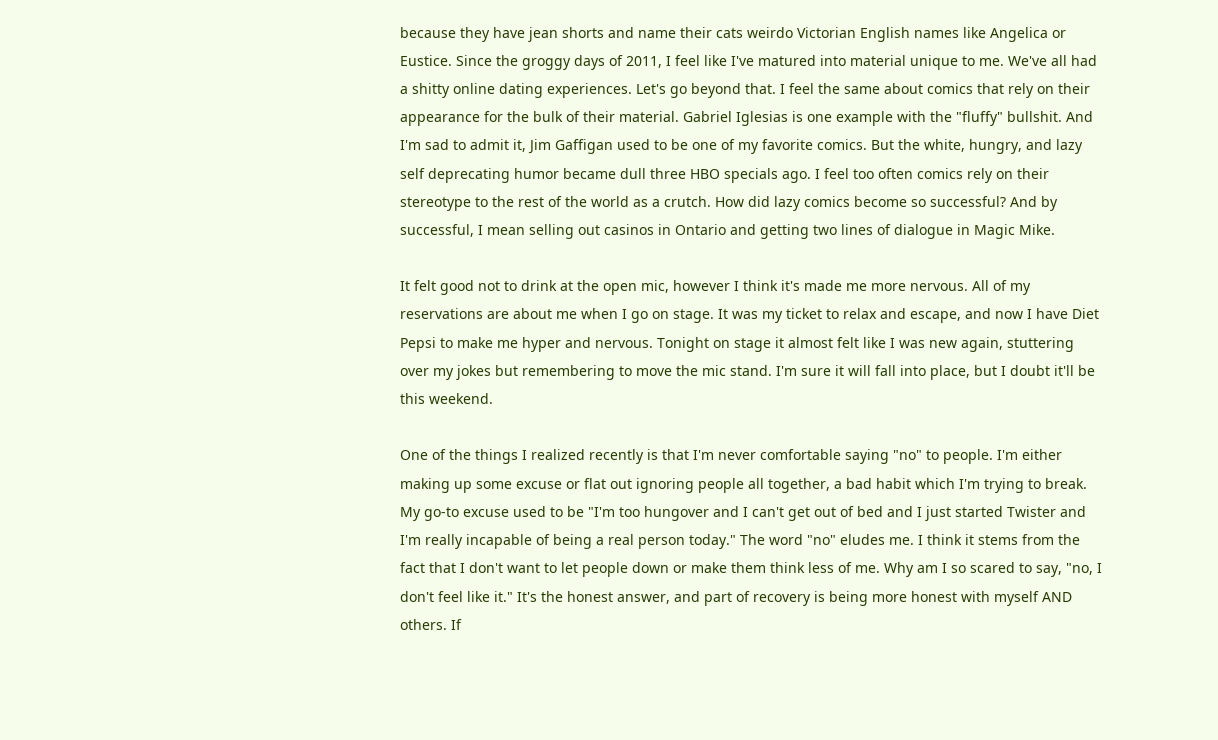because they have jean shorts and name their cats weirdo Victorian English names like Angelica or Eustice. Since the groggy days of 2011, I feel like I've matured into material unique to me. We've all had a shitty online dating experiences. Let's go beyond that. I feel the same about comics that rely on their appearance for the bulk of their material. Gabriel Iglesias is one example with the "fluffy" bullshit. And I'm sad to admit it, Jim Gaffigan used to be one of my favorite comics. But the white, hungry, and lazy self deprecating humor became dull three HBO specials ago. I feel too often comics rely on their stereotype to the rest of the world as a crutch. How did lazy comics become so successful? And by successful, I mean selling out casinos in Ontario and getting two lines of dialogue in Magic Mike.

It felt good not to drink at the open mic, however I think it's made me more nervous. All of my reservations are about me when I go on stage. It was my ticket to relax and escape, and now I have Diet Pepsi to make me hyper and nervous. Tonight on stage it almost felt like I was new again, stuttering over my jokes but remembering to move the mic stand. I'm sure it will fall into place, but I doubt it'll be this weekend.

One of the things I realized recently is that I'm never comfortable saying "no" to people. I'm either making up some excuse or flat out ignoring people all together, a bad habit which I'm trying to break. My go-to excuse used to be "I'm too hungover and I can't get out of bed and I just started Twister and I'm really incapable of being a real person today." The word "no" eludes me. I think it stems from the fact that I don't want to let people down or make them think less of me. Why am I so scared to say, "no, I don't feel like it." It's the honest answer, and part of recovery is being more honest with myself AND others. If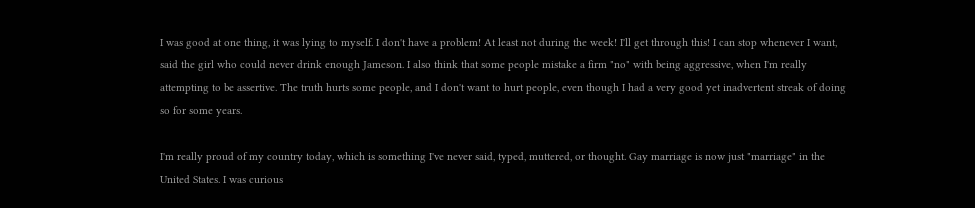I was good at one thing, it was lying to myself. I don't have a problem! At least not during the week! I'll get through this! I can stop whenever I want, said the girl who could never drink enough Jameson. I also think that some people mistake a firm "no" with being aggressive, when I'm really attempting to be assertive. The truth hurts some people, and I don't want to hurt people, even though I had a very good yet inadvertent streak of doing so for some years.

I'm really proud of my country today, which is something I've never said, typed, muttered, or thought. Gay marriage is now just "marriage" in the United States. I was curious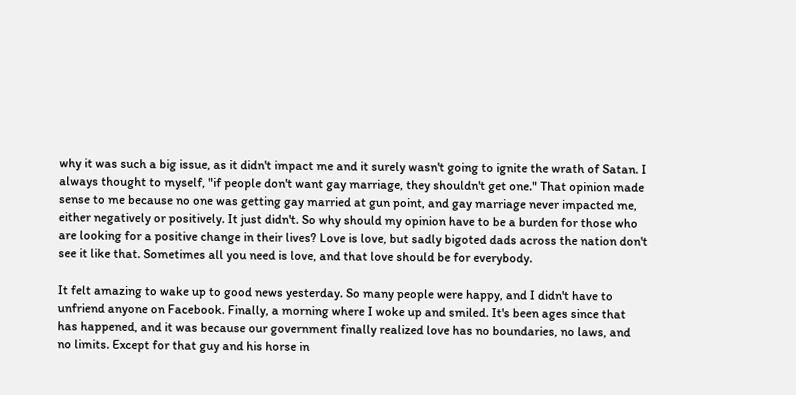why it was such a big issue, as it didn't impact me and it surely wasn't going to ignite the wrath of Satan. I always thought to myself, "if people don't want gay marriage, they shouldn't get one." That opinion made sense to me because no one was getting gay married at gun point, and gay marriage never impacted me, either negatively or positively. It just didn't. So why should my opinion have to be a burden for those who are looking for a positive change in their lives? Love is love, but sadly bigoted dads across the nation don't see it like that. Sometimes all you need is love, and that love should be for everybody.

It felt amazing to wake up to good news yesterday. So many people were happy, and I didn't have to unfriend anyone on Facebook. Finally, a morning where I woke up and smiled. It's been ages since that has happened, and it was because our government finally realized love has no boundaries, no laws, and no limits. Except for that guy and his horse in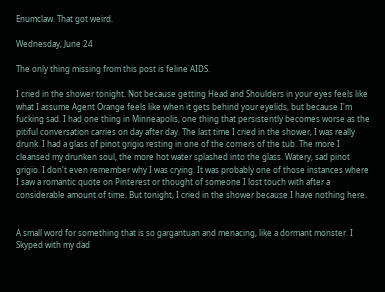Enumclaw. That got weird.

Wednesday, June 24

The only thing missing from this post is feline AIDS.

I cried in the shower tonight. Not because getting Head and Shoulders in your eyes feels like what I assume Agent Orange feels like when it gets behind your eyelids, but because I'm fucking sad. I had one thing in Minneapolis, one thing that persistently becomes worse as the pitiful conversation carries on day after day. The last time I cried in the shower, I was really drunk. I had a glass of pinot grigio resting in one of the corners of the tub. The more I cleansed my drunken soul, the more hot water splashed into the glass. Watery, sad pinot grigio. I don't even remember why I was crying. It was probably one of those instances where I saw a romantic quote on Pinterest or thought of someone I lost touch with after a considerable amount of time. But tonight, I cried in the shower because I have nothing here.


A small word for something that is so gargantuan and menacing, like a dormant monster. I Skyped with my dad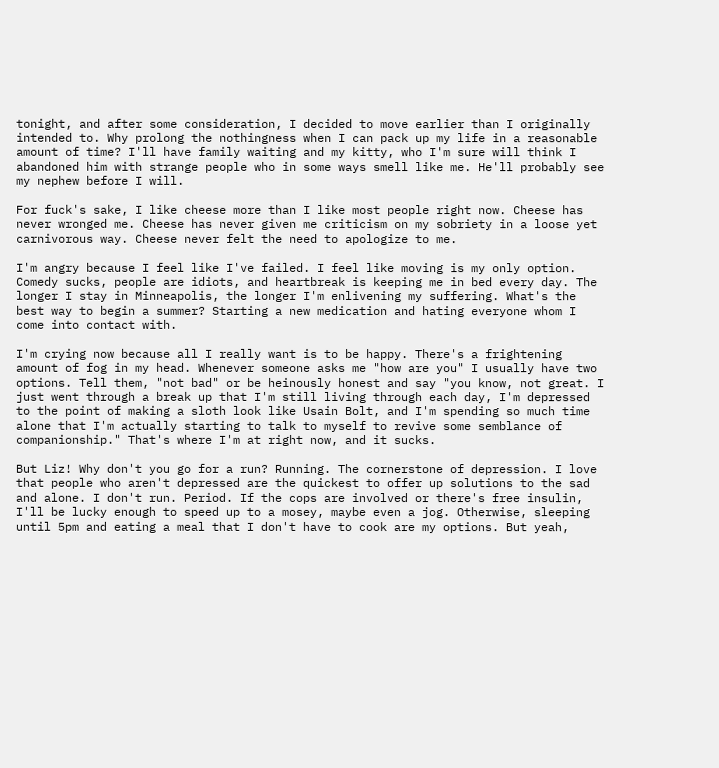tonight, and after some consideration, I decided to move earlier than I originally intended to. Why prolong the nothingness when I can pack up my life in a reasonable amount of time? I'll have family waiting and my kitty, who I'm sure will think I abandoned him with strange people who in some ways smell like me. He'll probably see my nephew before I will.

For fuck's sake, I like cheese more than I like most people right now. Cheese has never wronged me. Cheese has never given me criticism on my sobriety in a loose yet carnivorous way. Cheese never felt the need to apologize to me.

I'm angry because I feel like I've failed. I feel like moving is my only option. Comedy sucks, people are idiots, and heartbreak is keeping me in bed every day. The longer I stay in Minneapolis, the longer I'm enlivening my suffering. What's the best way to begin a summer? Starting a new medication and hating everyone whom I come into contact with.

I'm crying now because all I really want is to be happy. There's a frightening amount of fog in my head. Whenever someone asks me "how are you" I usually have two options. Tell them, "not bad" or be heinously honest and say "you know, not great. I just went through a break up that I'm still living through each day, I'm depressed to the point of making a sloth look like Usain Bolt, and I'm spending so much time alone that I'm actually starting to talk to myself to revive some semblance of companionship." That's where I'm at right now, and it sucks.

But Liz! Why don't you go for a run? Running. The cornerstone of depression. I love that people who aren't depressed are the quickest to offer up solutions to the sad and alone. I don't run. Period. If the cops are involved or there's free insulin, I'll be lucky enough to speed up to a mosey, maybe even a jog. Otherwise, sleeping until 5pm and eating a meal that I don't have to cook are my options. But yeah,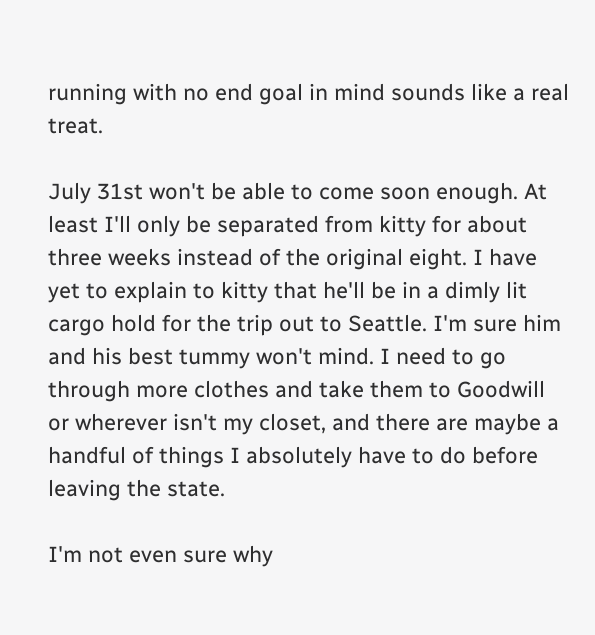running with no end goal in mind sounds like a real treat.

July 31st won't be able to come soon enough. At least I'll only be separated from kitty for about three weeks instead of the original eight. I have yet to explain to kitty that he'll be in a dimly lit cargo hold for the trip out to Seattle. I'm sure him and his best tummy won't mind. I need to go through more clothes and take them to Goodwill or wherever isn't my closet, and there are maybe a handful of things I absolutely have to do before leaving the state.

I'm not even sure why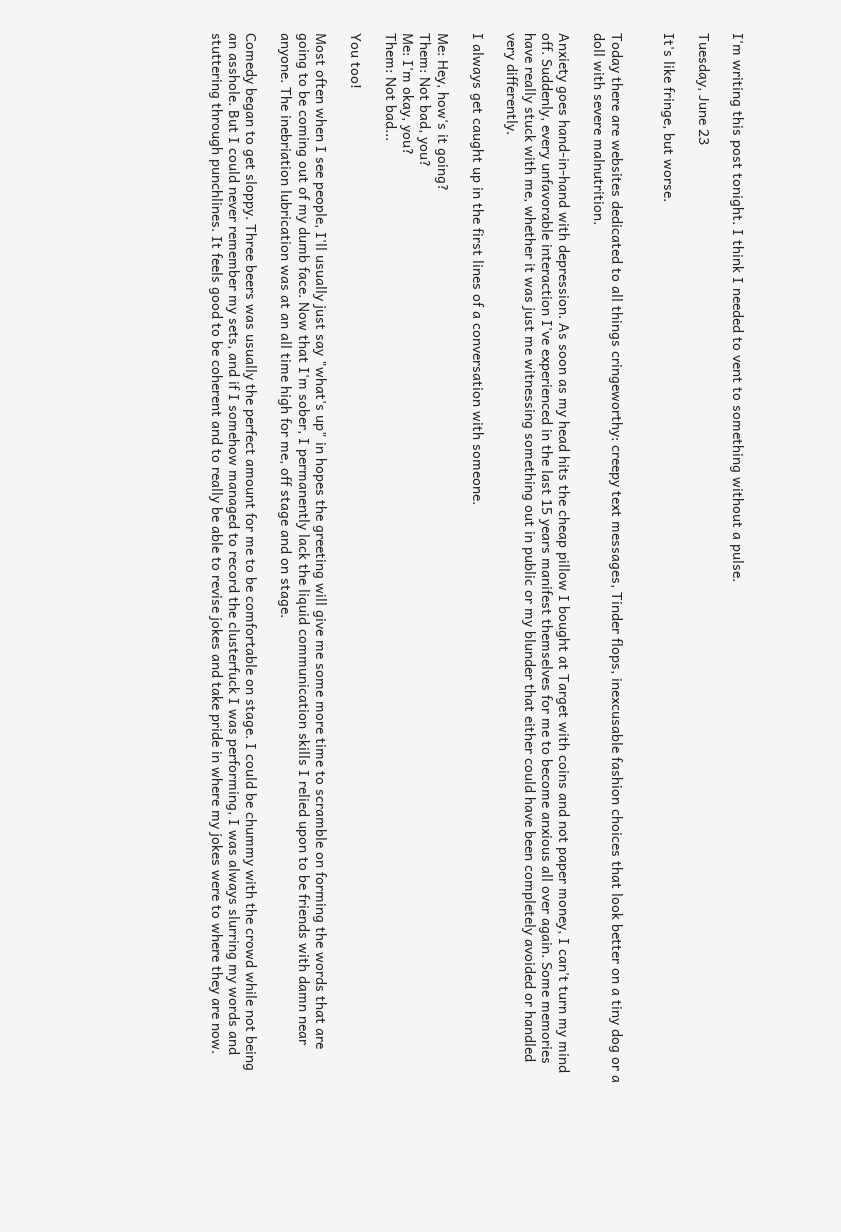I'm writing this post tonight. I think I needed to vent to something without a pulse.

Tuesday, June 23

It's like fringe, but worse.


Today there are websites dedicated to all things cringeworthy: creepy text messages, Tinder flops, inexcusable fashion choices that look better on a tiny dog or a doll with severe malnutrition.

Anxiety goes hand-in-hand with depression. As soon as my head hits the cheap pillow I bought at Target with coins and not paper money, I can't turn my mind off. Suddenly, every unfavorable interaction I've experienced in the last 15 years manifest themselves for me to become anxious all over again. Some memories have really stuck with me, whether it was just me witnessing something out in public or my blunder that either could have been completely avoided or handled very differently.

I always get caught up in the first lines of a conversation with someone.

Me: Hey, how's it going?
Them: Not bad, you?
Me: I'm okay, you?
Them: Not bad...

You too!

Most often when I see people, I'll usually just say "what's up" in hopes the greeting will give me some more time to scramble on forming the words that are going to be coming out of my dumb face. Now that I'm sober, I permanently lack the liquid communication skills I relied upon to be friends with damn near anyone. The inebriation lubrication was at an all time high for me, off stage and on stage.

Comedy began to get sloppy. Three beers was usually the perfect amount for me to be comfortable on stage. I could be chummy with the crowd while not being an asshole. But I could never remember my sets, and if I somehow managed to record the clusterfuck I was performing, I was always slurring my words and stuttering through punchlines. It feels good to be coherent and to really be able to revise jokes and take pride in where my jokes were to where they are now.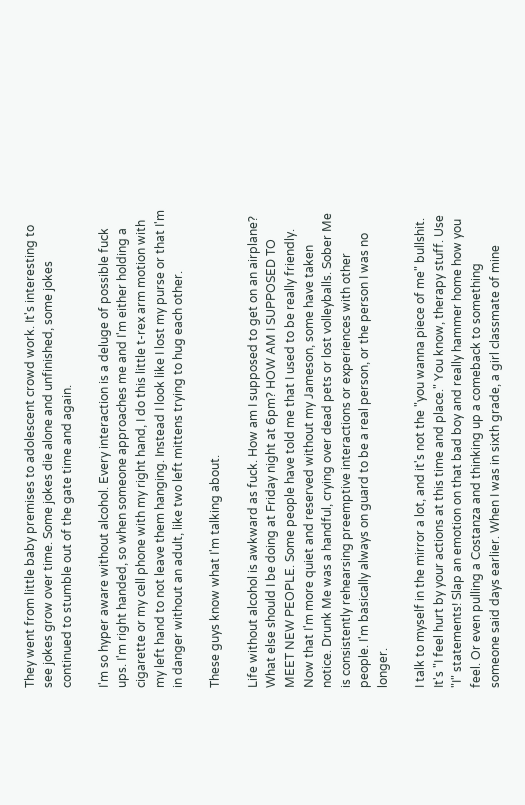They went from little baby premises to adolescent crowd work. It's interesting to see jokes grow over time. Some jokes die alone and unfinished, some jokes continued to stumble out of the gate time and again.

I'm so hyper aware without alcohol. Every interaction is a deluge of possible fuck ups. I'm right handed, so when someone approaches me and I'm either holding a cigarette or my cell phone with my right hand, I do this little t-rex arm motion with my left hand to not leave them hanging. Instead I look like I lost my purse or that I'm in danger without an adult, like two left mittens trying to hug each other.

These guys know what I'm talking about.

Life without alcohol is awkward as fuck. How am I supposed to get on an airplane? What else should I be doing at Friday night at 6pm? HOW AM I SUPPOSED TO MEET NEW PEOPLE. Some people have told me that I used to be really friendly. Now that I'm more quiet and reserved without my Jameson, some have taken notice. Drunk Me was a handful, crying over dead pets or lost volleyballs. Sober Me is consistently rehearsing preemptive interactions or experiences with other people. I'm basically always on guard to be a real person, or the person I was no longer.

I talk to myself in the mirror a lot, and it's not the "you wanna piece of me" bullshit. It's "I feel hurt by your actions at this time and place." You know, therapy stuff. Use "I" statements! Slap an emotion on that bad boy and really hammer home how you feel. Or even pulling a Costanza and thinking up a comeback to something someone said days earlier. When I was in sixth grade, a girl classmate of mine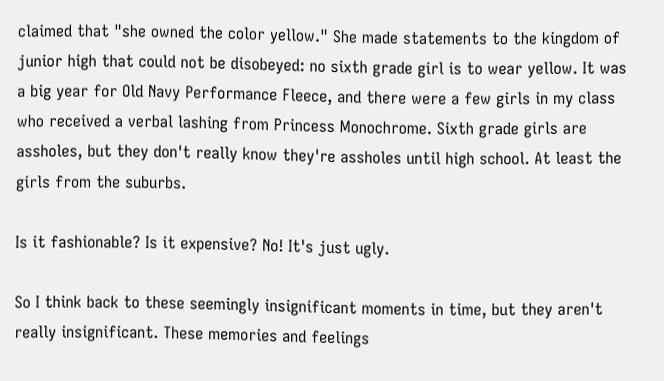claimed that "she owned the color yellow." She made statements to the kingdom of junior high that could not be disobeyed: no sixth grade girl is to wear yellow. It was a big year for Old Navy Performance Fleece, and there were a few girls in my class who received a verbal lashing from Princess Monochrome. Sixth grade girls are assholes, but they don't really know they're assholes until high school. At least the girls from the suburbs.

Is it fashionable? Is it expensive? No! It's just ugly.

So I think back to these seemingly insignificant moments in time, but they aren't really insignificant. These memories and feelings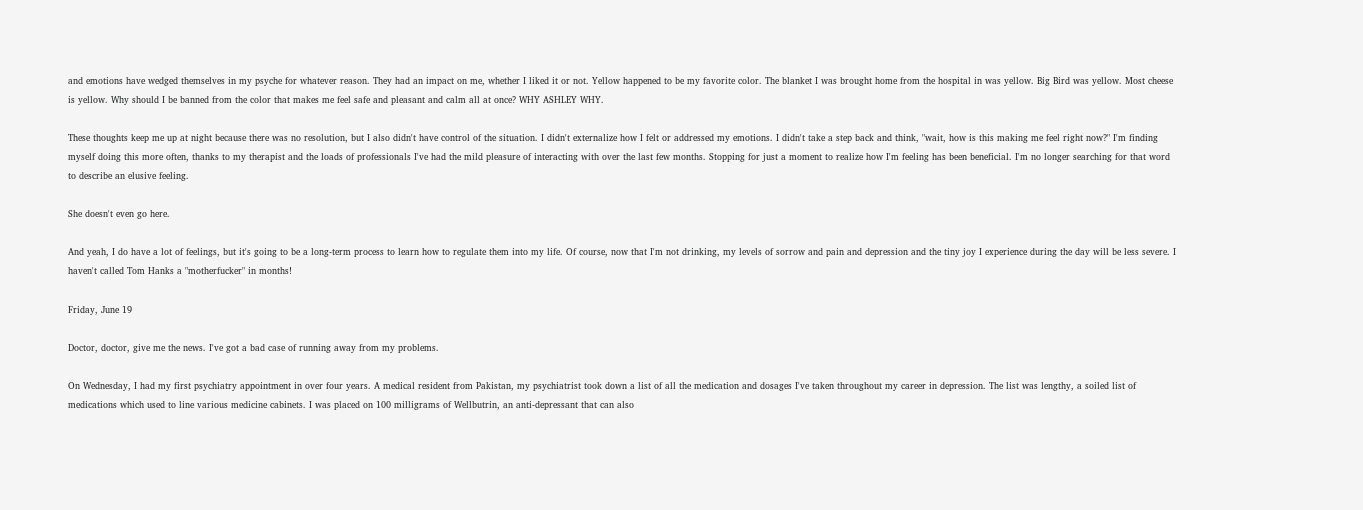and emotions have wedged themselves in my psyche for whatever reason. They had an impact on me, whether I liked it or not. Yellow happened to be my favorite color. The blanket I was brought home from the hospital in was yellow. Big Bird was yellow. Most cheese is yellow. Why should I be banned from the color that makes me feel safe and pleasant and calm all at once? WHY ASHLEY WHY.

These thoughts keep me up at night because there was no resolution, but I also didn't have control of the situation. I didn't externalize how I felt or addressed my emotions. I didn't take a step back and think, "wait, how is this making me feel right now?" I'm finding myself doing this more often, thanks to my therapist and the loads of professionals I've had the mild pleasure of interacting with over the last few months. Stopping for just a moment to realize how I'm feeling has been beneficial. I'm no longer searching for that word to describe an elusive feeling.

She doesn't even go here.

And yeah, I do have a lot of feelings, but it's going to be a long-term process to learn how to regulate them into my life. Of course, now that I'm not drinking, my levels of sorrow and pain and depression and the tiny joy I experience during the day will be less severe. I haven't called Tom Hanks a "motherfucker" in months!

Friday, June 19

Doctor, doctor, give me the news. I've got a bad case of running away from my problems.

On Wednesday, I had my first psychiatry appointment in over four years. A medical resident from Pakistan, my psychiatrist took down a list of all the medication and dosages I've taken throughout my career in depression. The list was lengthy, a soiled list of medications which used to line various medicine cabinets. I was placed on 100 milligrams of Wellbutrin, an anti-depressant that can also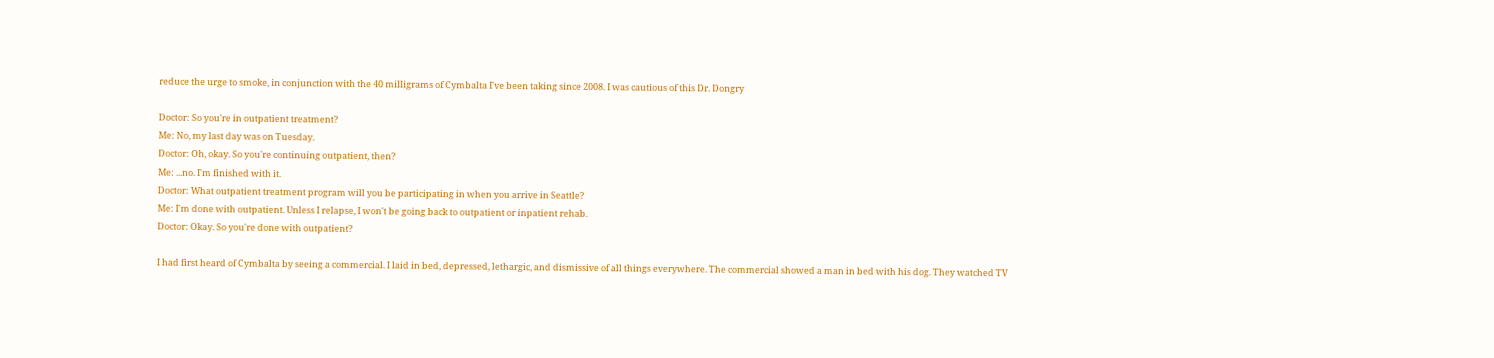reduce the urge to smoke, in conjunction with the 40 milligrams of Cymbalta I've been taking since 2008. I was cautious of this Dr. Dongry

Doctor: So you're in outpatient treatment?
Me: No, my last day was on Tuesday.
Doctor: Oh, okay. So you're continuing outpatient, then?
Me: ...no. I'm finished with it.
Doctor: What outpatient treatment program will you be participating in when you arrive in Seattle?
Me: I'm done with outpatient. Unless I relapse, I won't be going back to outpatient or inpatient rehab.
Doctor: Okay. So you're done with outpatient?

I had first heard of Cymbalta by seeing a commercial. I laid in bed, depressed, lethargic, and dismissive of all things everywhere. The commercial showed a man in bed with his dog. They watched TV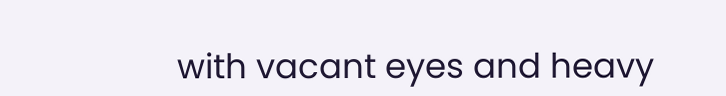with vacant eyes and heavy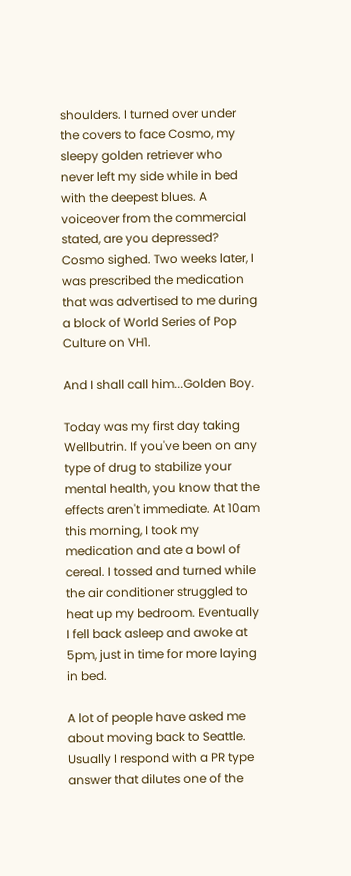shoulders. I turned over under the covers to face Cosmo, my sleepy golden retriever who never left my side while in bed with the deepest blues. A voiceover from the commercial stated, are you depressed? Cosmo sighed. Two weeks later, I was prescribed the medication that was advertised to me during a block of World Series of Pop Culture on VH1.

And I shall call him...Golden Boy.

Today was my first day taking Wellbutrin. If you've been on any type of drug to stabilize your mental health, you know that the effects aren't immediate. At 10am this morning, I took my medication and ate a bowl of cereal. I tossed and turned while the air conditioner struggled to heat up my bedroom. Eventually I fell back asleep and awoke at 5pm, just in time for more laying in bed.

A lot of people have asked me about moving back to Seattle. Usually I respond with a PR type answer that dilutes one of the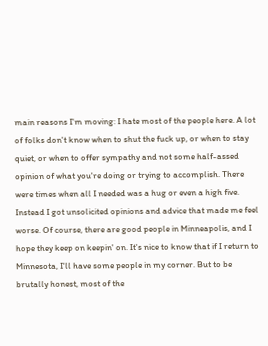main reasons I'm moving: I hate most of the people here. A lot of folks don't know when to shut the fuck up, or when to stay quiet, or when to offer sympathy and not some half-assed opinion of what you're doing or trying to accomplish. There were times when all I needed was a hug or even a high five. Instead I got unsolicited opinions and advice that made me feel worse. Of course, there are good people in Minneapolis, and I hope they keep on keepin' on. It's nice to know that if I return to Minnesota, I'll have some people in my corner. But to be brutally honest, most of the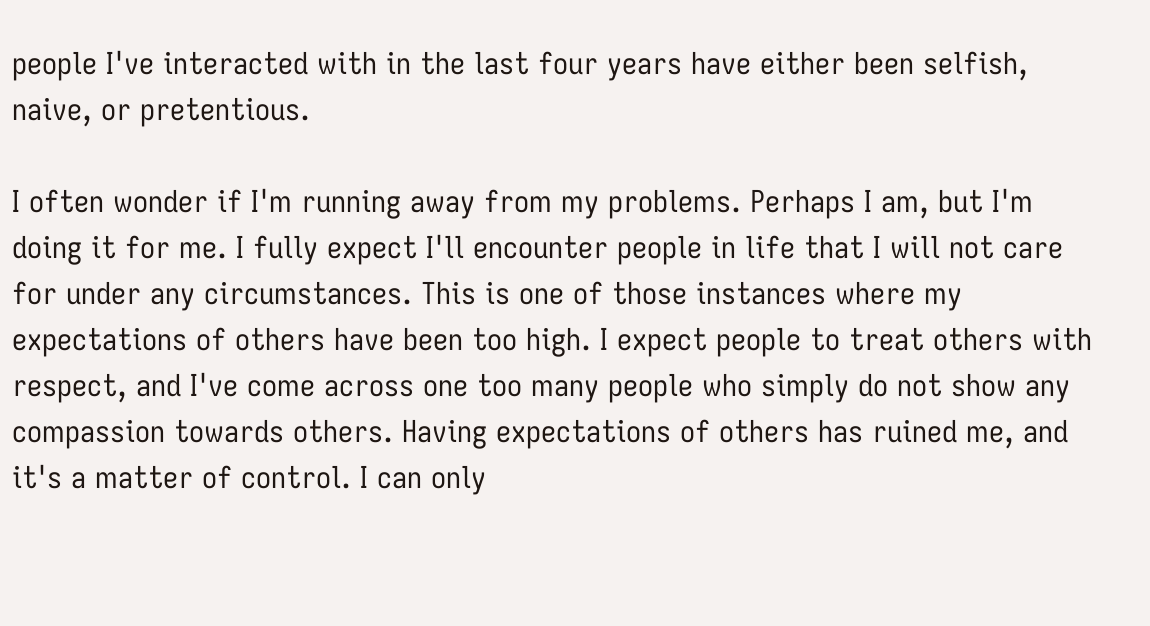people I've interacted with in the last four years have either been selfish, naive, or pretentious.

I often wonder if I'm running away from my problems. Perhaps I am, but I'm doing it for me. I fully expect I'll encounter people in life that I will not care for under any circumstances. This is one of those instances where my expectations of others have been too high. I expect people to treat others with respect, and I've come across one too many people who simply do not show any compassion towards others. Having expectations of others has ruined me, and it's a matter of control. I can only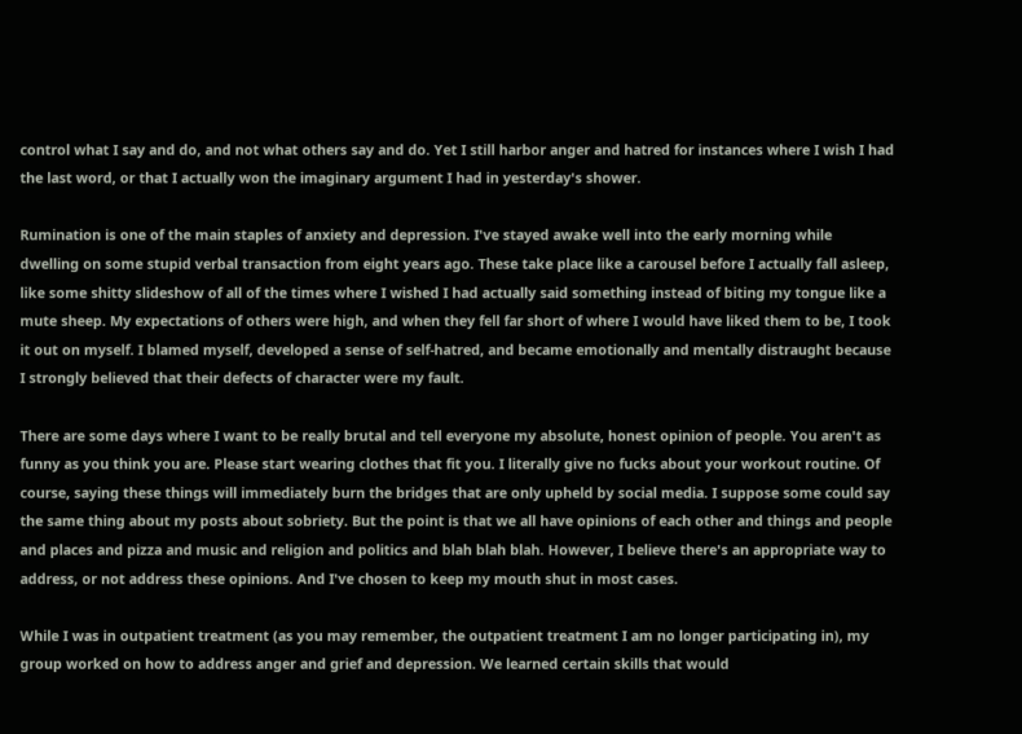control what I say and do, and not what others say and do. Yet I still harbor anger and hatred for instances where I wish I had the last word, or that I actually won the imaginary argument I had in yesterday's shower.

Rumination is one of the main staples of anxiety and depression. I've stayed awake well into the early morning while dwelling on some stupid verbal transaction from eight years ago. These take place like a carousel before I actually fall asleep, like some shitty slideshow of all of the times where I wished I had actually said something instead of biting my tongue like a mute sheep. My expectations of others were high, and when they fell far short of where I would have liked them to be, I took it out on myself. I blamed myself, developed a sense of self-hatred, and became emotionally and mentally distraught because I strongly believed that their defects of character were my fault.

There are some days where I want to be really brutal and tell everyone my absolute, honest opinion of people. You aren't as funny as you think you are. Please start wearing clothes that fit you. I literally give no fucks about your workout routine. Of course, saying these things will immediately burn the bridges that are only upheld by social media. I suppose some could say the same thing about my posts about sobriety. But the point is that we all have opinions of each other and things and people and places and pizza and music and religion and politics and blah blah blah. However, I believe there's an appropriate way to address, or not address these opinions. And I've chosen to keep my mouth shut in most cases.

While I was in outpatient treatment (as you may remember, the outpatient treatment I am no longer participating in), my group worked on how to address anger and grief and depression. We learned certain skills that would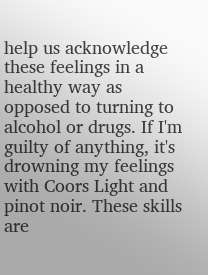help us acknowledge these feelings in a healthy way as opposed to turning to alcohol or drugs. If I'm guilty of anything, it's drowning my feelings with Coors Light and pinot noir. These skills are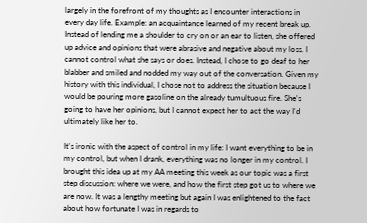largely in the forefront of my thoughts as I encounter interactions in every day life. Example: an acquaintance learned of my recent break up. Instead of lending me a shoulder to cry on or an ear to listen, she offered up advice and opinions that were abrasive and negative about my loss. I cannot control what she says or does. Instead, I chose to go deaf to her blabber and smiled and nodded my way out of the conversation. Given my history with this individual, I chose not to address the situation because I would be pouring more gasoline on the already tumultuous fire. She's going to have her opinions, but I cannot expect her to act the way I'd ultimately like her to.

It's ironic with the aspect of control in my life: I want everything to be in my control, but when I drank, everything was no longer in my control. I brought this idea up at my AA meeting this week as our topic was a first step discussion: where we were, and how the first step got us to where we are now. It was a lengthy meeting but again I was enlightened to the fact about how fortunate I was in regards to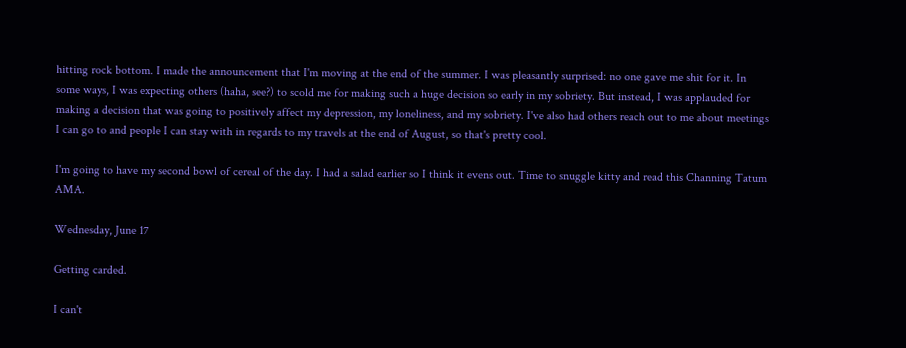hitting rock bottom. I made the announcement that I'm moving at the end of the summer. I was pleasantly surprised: no one gave me shit for it. In some ways, I was expecting others (haha, see?) to scold me for making such a huge decision so early in my sobriety. But instead, I was applauded for making a decision that was going to positively affect my depression, my loneliness, and my sobriety. I've also had others reach out to me about meetings I can go to and people I can stay with in regards to my travels at the end of August, so that's pretty cool.

I'm going to have my second bowl of cereal of the day. I had a salad earlier so I think it evens out. Time to snuggle kitty and read this Channing Tatum AMA.

Wednesday, June 17

Getting carded.

I can't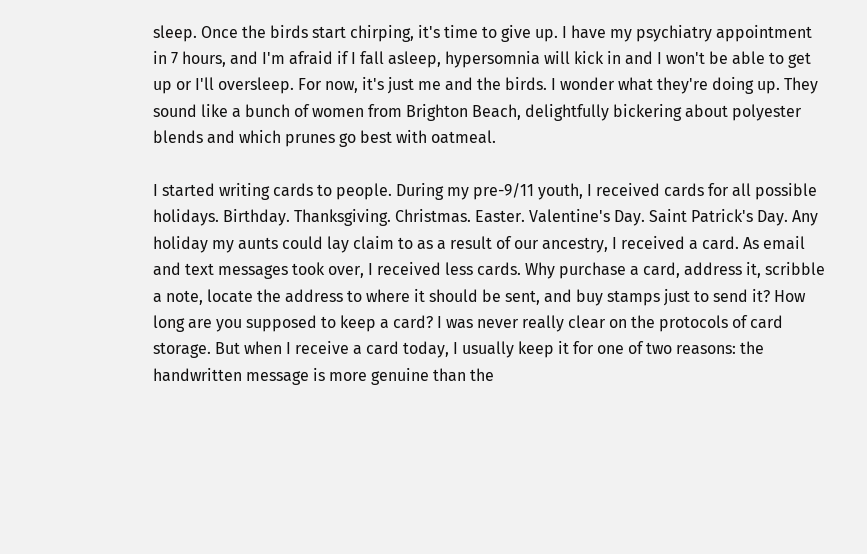sleep. Once the birds start chirping, it's time to give up. I have my psychiatry appointment in 7 hours, and I'm afraid if I fall asleep, hypersomnia will kick in and I won't be able to get up or I'll oversleep. For now, it's just me and the birds. I wonder what they're doing up. They sound like a bunch of women from Brighton Beach, delightfully bickering about polyester blends and which prunes go best with oatmeal.

I started writing cards to people. During my pre-9/11 youth, I received cards for all possible holidays. Birthday. Thanksgiving. Christmas. Easter. Valentine's Day. Saint Patrick's Day. Any holiday my aunts could lay claim to as a result of our ancestry, I received a card. As email and text messages took over, I received less cards. Why purchase a card, address it, scribble a note, locate the address to where it should be sent, and buy stamps just to send it? How long are you supposed to keep a card? I was never really clear on the protocols of card storage. But when I receive a card today, I usually keep it for one of two reasons: the handwritten message is more genuine than the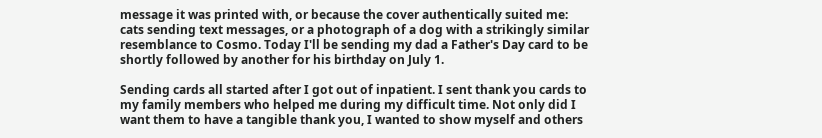message it was printed with, or because the cover authentically suited me: cats sending text messages, or a photograph of a dog with a strikingly similar resemblance to Cosmo. Today I'll be sending my dad a Father's Day card to be shortly followed by another for his birthday on July 1.

Sending cards all started after I got out of inpatient. I sent thank you cards to my family members who helped me during my difficult time. Not only did I want them to have a tangible thank you, I wanted to show myself and others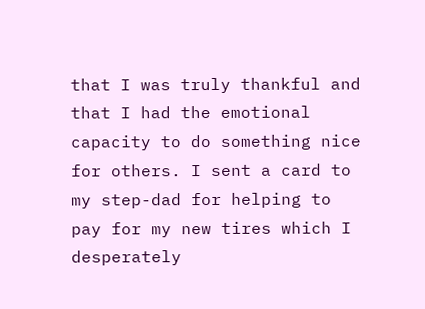that I was truly thankful and that I had the emotional capacity to do something nice for others. I sent a card to my step-dad for helping to pay for my new tires which I desperately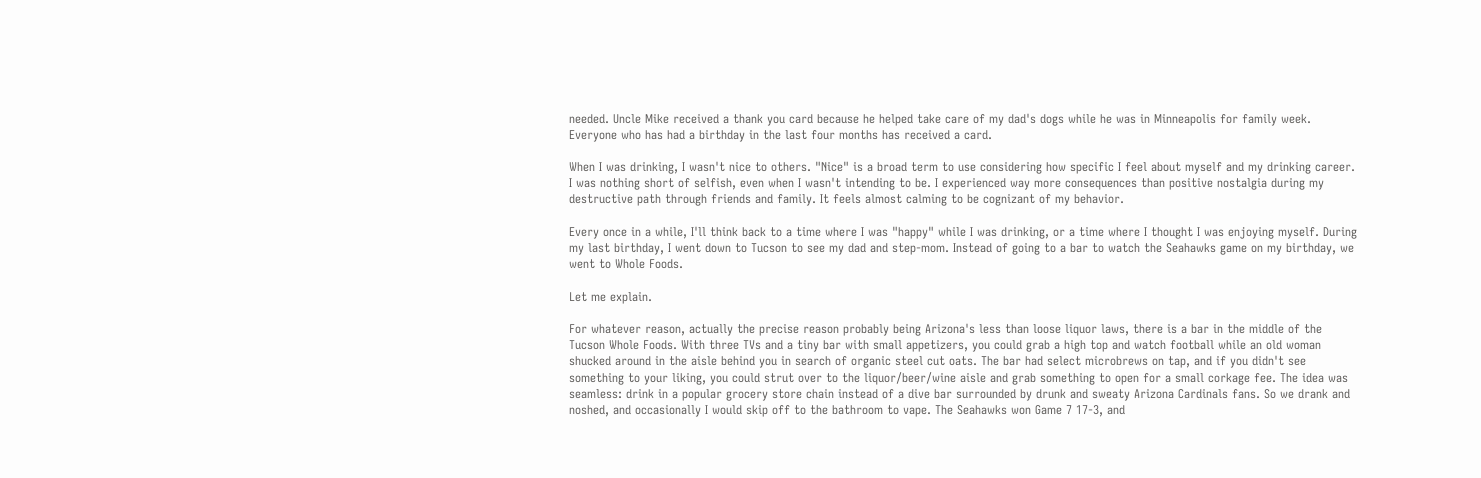needed. Uncle Mike received a thank you card because he helped take care of my dad's dogs while he was in Minneapolis for family week. Everyone who has had a birthday in the last four months has received a card.

When I was drinking, I wasn't nice to others. "Nice" is a broad term to use considering how specific I feel about myself and my drinking career. I was nothing short of selfish, even when I wasn't intending to be. I experienced way more consequences than positive nostalgia during my destructive path through friends and family. It feels almost calming to be cognizant of my behavior.

Every once in a while, I'll think back to a time where I was "happy" while I was drinking, or a time where I thought I was enjoying myself. During my last birthday, I went down to Tucson to see my dad and step-mom. Instead of going to a bar to watch the Seahawks game on my birthday, we went to Whole Foods.

Let me explain.

For whatever reason, actually the precise reason probably being Arizona's less than loose liquor laws, there is a bar in the middle of the Tucson Whole Foods. With three TVs and a tiny bar with small appetizers, you could grab a high top and watch football while an old woman shucked around in the aisle behind you in search of organic steel cut oats. The bar had select microbrews on tap, and if you didn't see something to your liking, you could strut over to the liquor/beer/wine aisle and grab something to open for a small corkage fee. The idea was seamless: drink in a popular grocery store chain instead of a dive bar surrounded by drunk and sweaty Arizona Cardinals fans. So we drank and noshed, and occasionally I would skip off to the bathroom to vape. The Seahawks won Game 7 17-3, and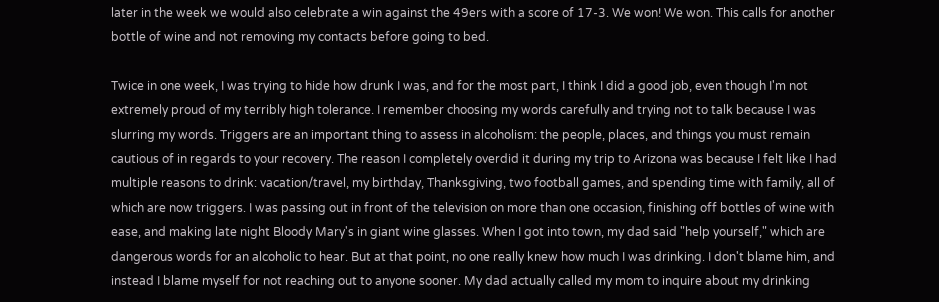later in the week we would also celebrate a win against the 49ers with a score of 17-3. We won! We won. This calls for another bottle of wine and not removing my contacts before going to bed.

Twice in one week, I was trying to hide how drunk I was, and for the most part, I think I did a good job, even though I'm not extremely proud of my terribly high tolerance. I remember choosing my words carefully and trying not to talk because I was slurring my words. Triggers are an important thing to assess in alcoholism: the people, places, and things you must remain cautious of in regards to your recovery. The reason I completely overdid it during my trip to Arizona was because I felt like I had multiple reasons to drink: vacation/travel, my birthday, Thanksgiving, two football games, and spending time with family, all of which are now triggers. I was passing out in front of the television on more than one occasion, finishing off bottles of wine with ease, and making late night Bloody Mary's in giant wine glasses. When I got into town, my dad said "help yourself," which are dangerous words for an alcoholic to hear. But at that point, no one really knew how much I was drinking. I don't blame him, and instead I blame myself for not reaching out to anyone sooner. My dad actually called my mom to inquire about my drinking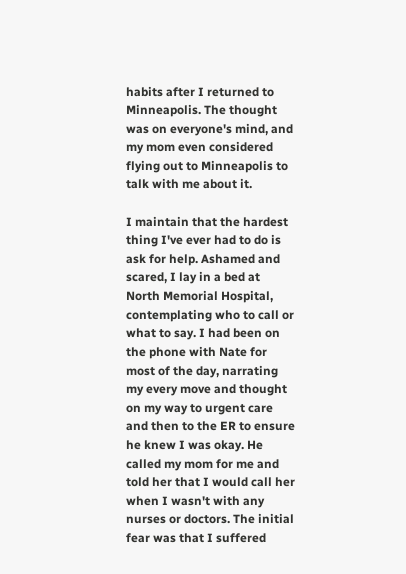habits after I returned to Minneapolis. The thought was on everyone's mind, and my mom even considered flying out to Minneapolis to talk with me about it.

I maintain that the hardest thing I've ever had to do is ask for help. Ashamed and scared, I lay in a bed at North Memorial Hospital, contemplating who to call or what to say. I had been on the phone with Nate for most of the day, narrating my every move and thought on my way to urgent care and then to the ER to ensure he knew I was okay. He called my mom for me and told her that I would call her when I wasn't with any nurses or doctors. The initial fear was that I suffered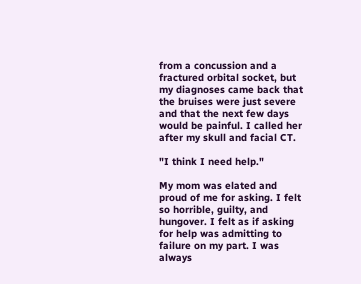from a concussion and a fractured orbital socket, but my diagnoses came back that the bruises were just severe and that the next few days would be painful. I called her after my skull and facial CT.

"I think I need help."

My mom was elated and proud of me for asking. I felt so horrible, guilty, and hungover. I felt as if asking for help was admitting to failure on my part. I was always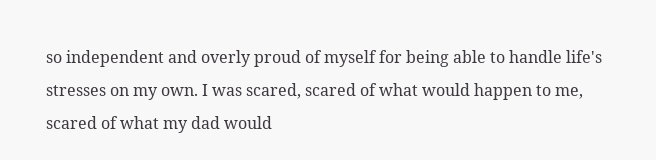so independent and overly proud of myself for being able to handle life's stresses on my own. I was scared, scared of what would happen to me, scared of what my dad would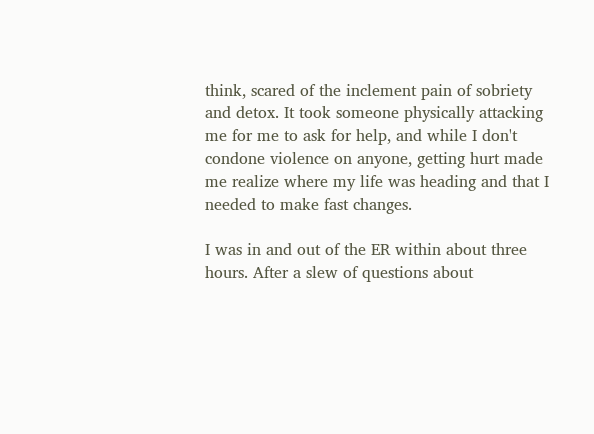think, scared of the inclement pain of sobriety and detox. It took someone physically attacking me for me to ask for help, and while I don't condone violence on anyone, getting hurt made me realize where my life was heading and that I needed to make fast changes.

I was in and out of the ER within about three hours. After a slew of questions about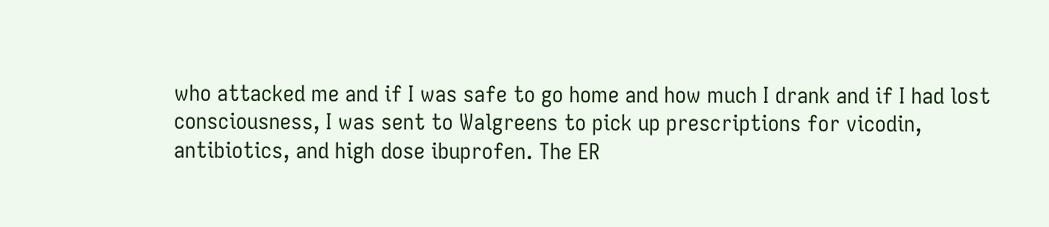who attacked me and if I was safe to go home and how much I drank and if I had lost consciousness, I was sent to Walgreens to pick up prescriptions for vicodin, antibiotics, and high dose ibuprofen. The ER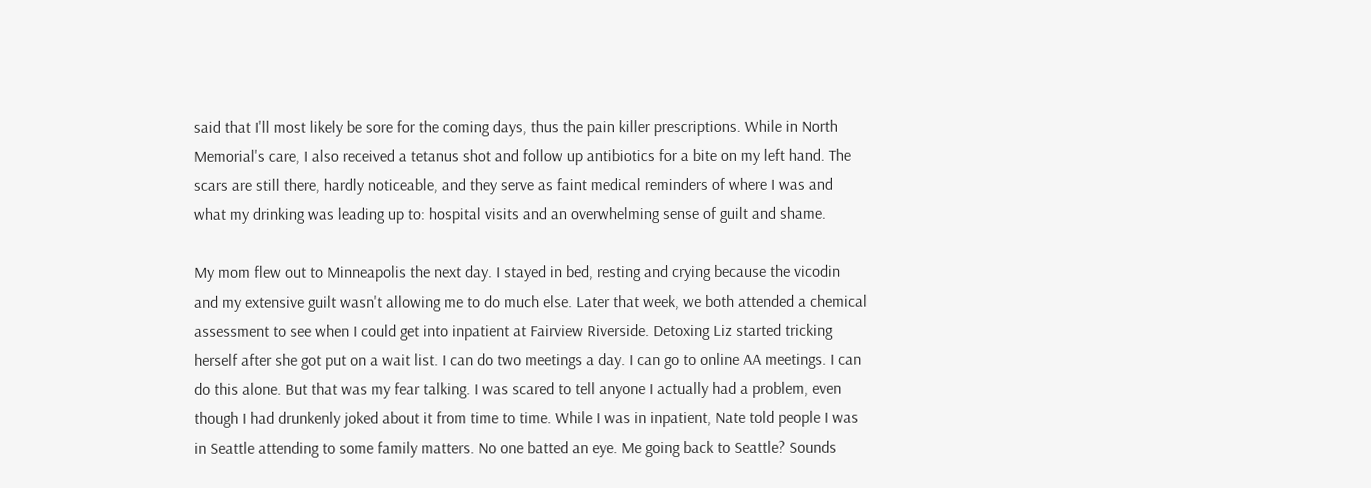said that I'll most likely be sore for the coming days, thus the pain killer prescriptions. While in North Memorial's care, I also received a tetanus shot and follow up antibiotics for a bite on my left hand. The scars are still there, hardly noticeable, and they serve as faint medical reminders of where I was and what my drinking was leading up to: hospital visits and an overwhelming sense of guilt and shame.

My mom flew out to Minneapolis the next day. I stayed in bed, resting and crying because the vicodin and my extensive guilt wasn't allowing me to do much else. Later that week, we both attended a chemical assessment to see when I could get into inpatient at Fairview Riverside. Detoxing Liz started tricking herself after she got put on a wait list. I can do two meetings a day. I can go to online AA meetings. I can do this alone. But that was my fear talking. I was scared to tell anyone I actually had a problem, even though I had drunkenly joked about it from time to time. While I was in inpatient, Nate told people I was in Seattle attending to some family matters. No one batted an eye. Me going back to Seattle? Sounds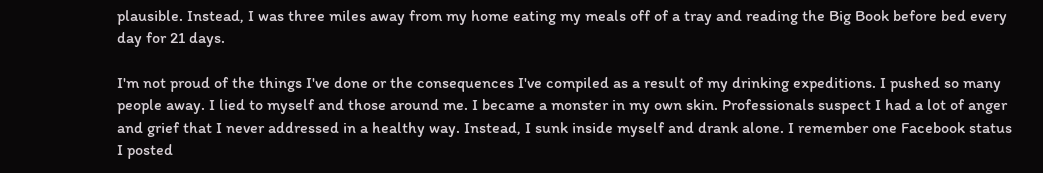plausible. Instead, I was three miles away from my home eating my meals off of a tray and reading the Big Book before bed every day for 21 days.

I'm not proud of the things I've done or the consequences I've compiled as a result of my drinking expeditions. I pushed so many people away. I lied to myself and those around me. I became a monster in my own skin. Professionals suspect I had a lot of anger and grief that I never addressed in a healthy way. Instead, I sunk inside myself and drank alone. I remember one Facebook status I posted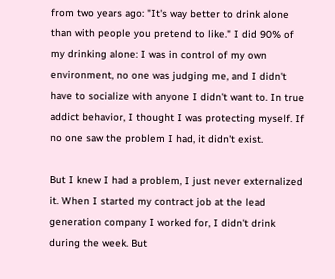from two years ago: "It's way better to drink alone than with people you pretend to like." I did 90% of my drinking alone: I was in control of my own environment, no one was judging me, and I didn't have to socialize with anyone I didn't want to. In true addict behavior, I thought I was protecting myself. If no one saw the problem I had, it didn't exist.

But I knew I had a problem, I just never externalized it. When I started my contract job at the lead generation company I worked for, I didn't drink during the week. But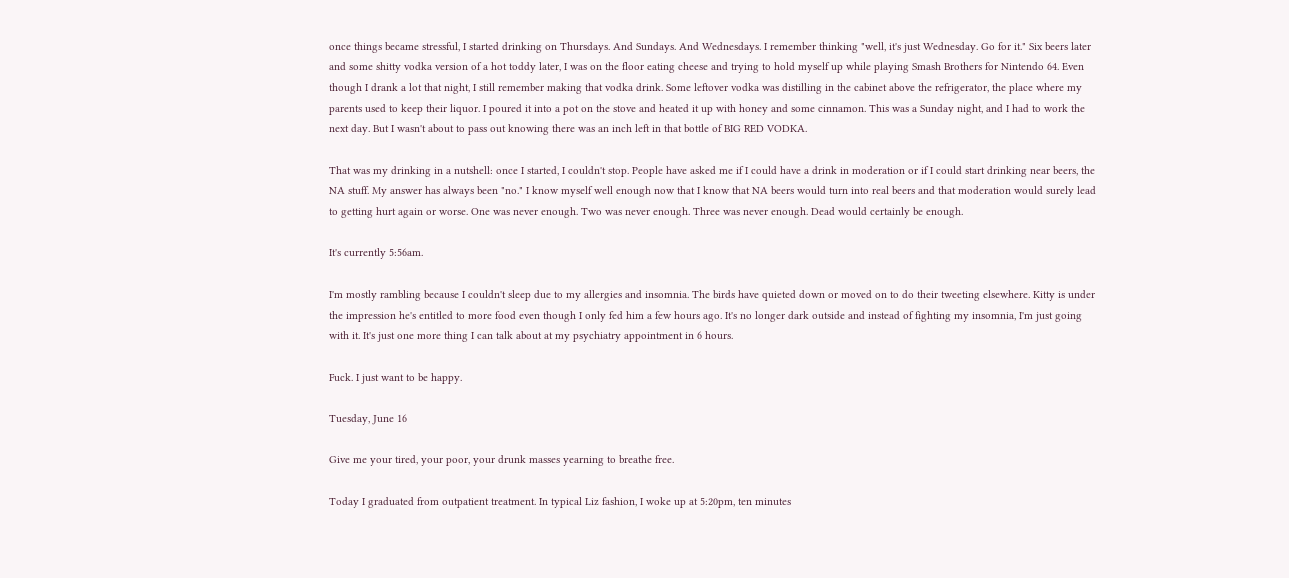once things became stressful, I started drinking on Thursdays. And Sundays. And Wednesdays. I remember thinking "well, it's just Wednesday. Go for it." Six beers later and some shitty vodka version of a hot toddy later, I was on the floor eating cheese and trying to hold myself up while playing Smash Brothers for Nintendo 64. Even though I drank a lot that night, I still remember making that vodka drink. Some leftover vodka was distilling in the cabinet above the refrigerator, the place where my parents used to keep their liquor. I poured it into a pot on the stove and heated it up with honey and some cinnamon. This was a Sunday night, and I had to work the next day. But I wasn't about to pass out knowing there was an inch left in that bottle of BIG RED VODKA.

That was my drinking in a nutshell: once I started, I couldn't stop. People have asked me if I could have a drink in moderation or if I could start drinking near beers, the NA stuff. My answer has always been "no." I know myself well enough now that I know that NA beers would turn into real beers and that moderation would surely lead to getting hurt again or worse. One was never enough. Two was never enough. Three was never enough. Dead would certainly be enough.

It's currently 5:56am.

I'm mostly rambling because I couldn't sleep due to my allergies and insomnia. The birds have quieted down or moved on to do their tweeting elsewhere. Kitty is under the impression he's entitled to more food even though I only fed him a few hours ago. It's no longer dark outside and instead of fighting my insomnia, I'm just going with it. It's just one more thing I can talk about at my psychiatry appointment in 6 hours.

Fuck. I just want to be happy.

Tuesday, June 16

Give me your tired, your poor, your drunk masses yearning to breathe free.

Today I graduated from outpatient treatment. In typical Liz fashion, I woke up at 5:20pm, ten minutes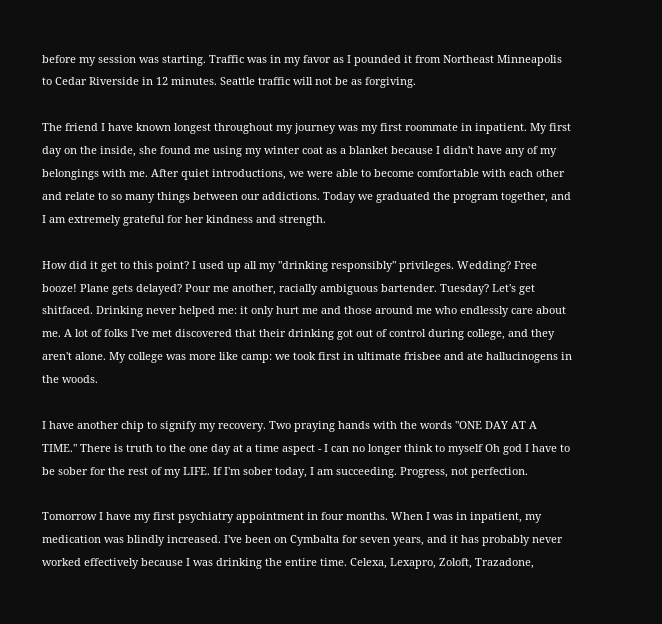before my session was starting. Traffic was in my favor as I pounded it from Northeast Minneapolis to Cedar Riverside in 12 minutes. Seattle traffic will not be as forgiving.

The friend I have known longest throughout my journey was my first roommate in inpatient. My first day on the inside, she found me using my winter coat as a blanket because I didn't have any of my belongings with me. After quiet introductions, we were able to become comfortable with each other and relate to so many things between our addictions. Today we graduated the program together, and I am extremely grateful for her kindness and strength.

How did it get to this point? I used up all my "drinking responsibly" privileges. Wedding? Free booze! Plane gets delayed? Pour me another, racially ambiguous bartender. Tuesday? Let's get shitfaced. Drinking never helped me: it only hurt me and those around me who endlessly care about me. A lot of folks I've met discovered that their drinking got out of control during college, and they aren't alone. My college was more like camp: we took first in ultimate frisbee and ate hallucinogens in the woods.

I have another chip to signify my recovery. Two praying hands with the words "ONE DAY AT A TIME." There is truth to the one day at a time aspect - I can no longer think to myself Oh god I have to be sober for the rest of my LIFE. If I'm sober today, I am succeeding. Progress, not perfection.

Tomorrow I have my first psychiatry appointment in four months. When I was in inpatient, my medication was blindly increased. I've been on Cymbalta for seven years, and it has probably never worked effectively because I was drinking the entire time. Celexa, Lexapro, Zoloft, Trazadone,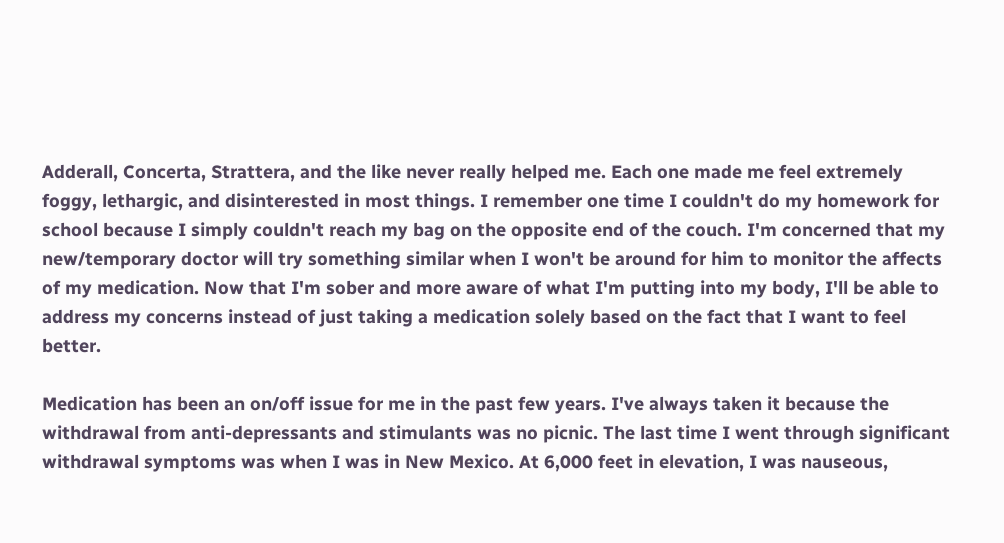Adderall, Concerta, Strattera, and the like never really helped me. Each one made me feel extremely foggy, lethargic, and disinterested in most things. I remember one time I couldn't do my homework for school because I simply couldn't reach my bag on the opposite end of the couch. I'm concerned that my new/temporary doctor will try something similar when I won't be around for him to monitor the affects of my medication. Now that I'm sober and more aware of what I'm putting into my body, I'll be able to address my concerns instead of just taking a medication solely based on the fact that I want to feel better.

Medication has been an on/off issue for me in the past few years. I've always taken it because the withdrawal from anti-depressants and stimulants was no picnic. The last time I went through significant withdrawal symptoms was when I was in New Mexico. At 6,000 feet in elevation, I was nauseous,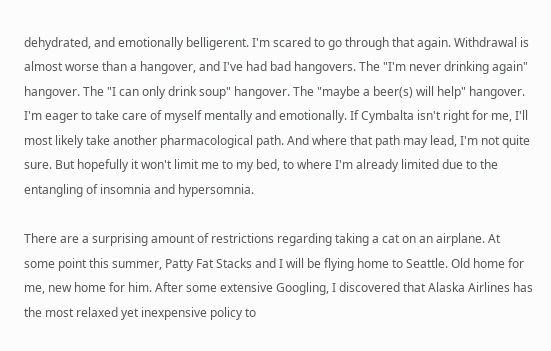dehydrated, and emotionally belligerent. I'm scared to go through that again. Withdrawal is almost worse than a hangover, and I've had bad hangovers. The "I'm never drinking again" hangover. The "I can only drink soup" hangover. The "maybe a beer(s) will help" hangover. I'm eager to take care of myself mentally and emotionally. If Cymbalta isn't right for me, I'll most likely take another pharmacological path. And where that path may lead, I'm not quite sure. But hopefully it won't limit me to my bed, to where I'm already limited due to the entangling of insomnia and hypersomnia.

There are a surprising amount of restrictions regarding taking a cat on an airplane. At some point this summer, Patty Fat Stacks and I will be flying home to Seattle. Old home for me, new home for him. After some extensive Googling, I discovered that Alaska Airlines has the most relaxed yet inexpensive policy to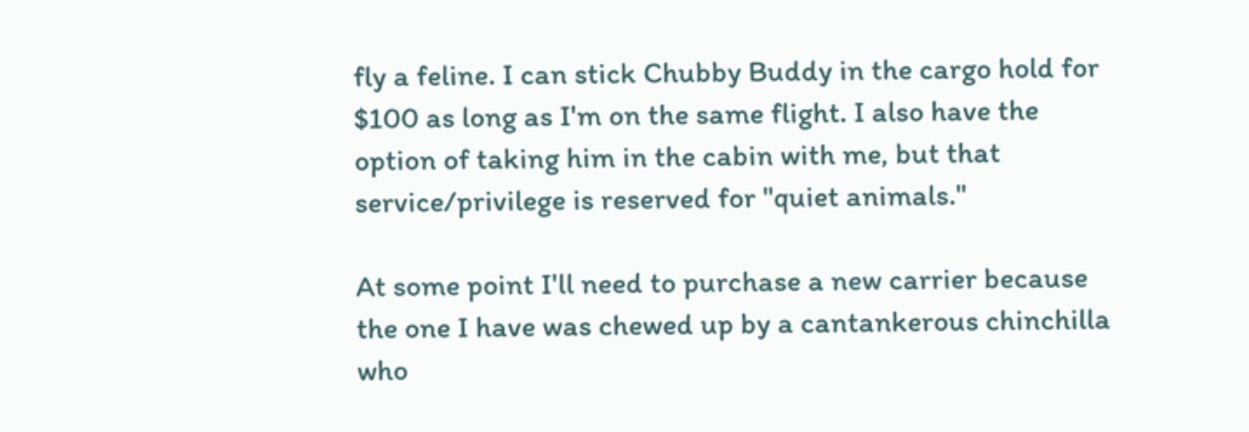fly a feline. I can stick Chubby Buddy in the cargo hold for $100 as long as I'm on the same flight. I also have the option of taking him in the cabin with me, but that service/privilege is reserved for "quiet animals."

At some point I'll need to purchase a new carrier because the one I have was chewed up by a cantankerous chinchilla who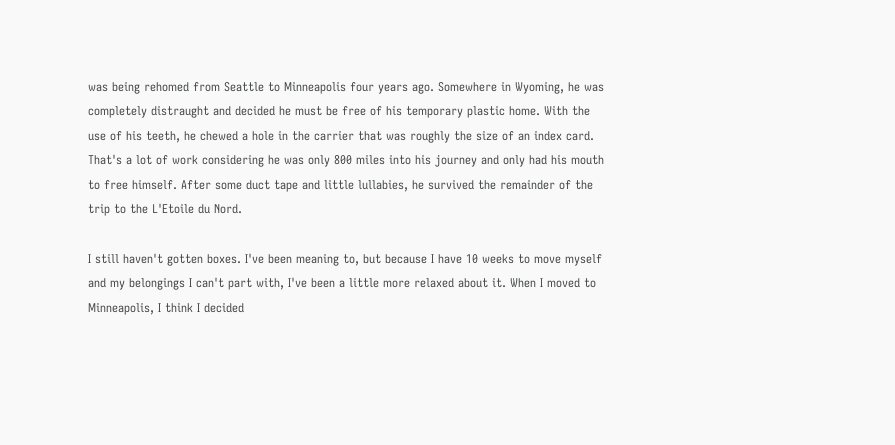was being rehomed from Seattle to Minneapolis four years ago. Somewhere in Wyoming, he was completely distraught and decided he must be free of his temporary plastic home. With the use of his teeth, he chewed a hole in the carrier that was roughly the size of an index card. That's a lot of work considering he was only 800 miles into his journey and only had his mouth to free himself. After some duct tape and little lullabies, he survived the remainder of the trip to the L'Etoile du Nord.

I still haven't gotten boxes. I've been meaning to, but because I have 10 weeks to move myself and my belongings I can't part with, I've been a little more relaxed about it. When I moved to Minneapolis, I think I decided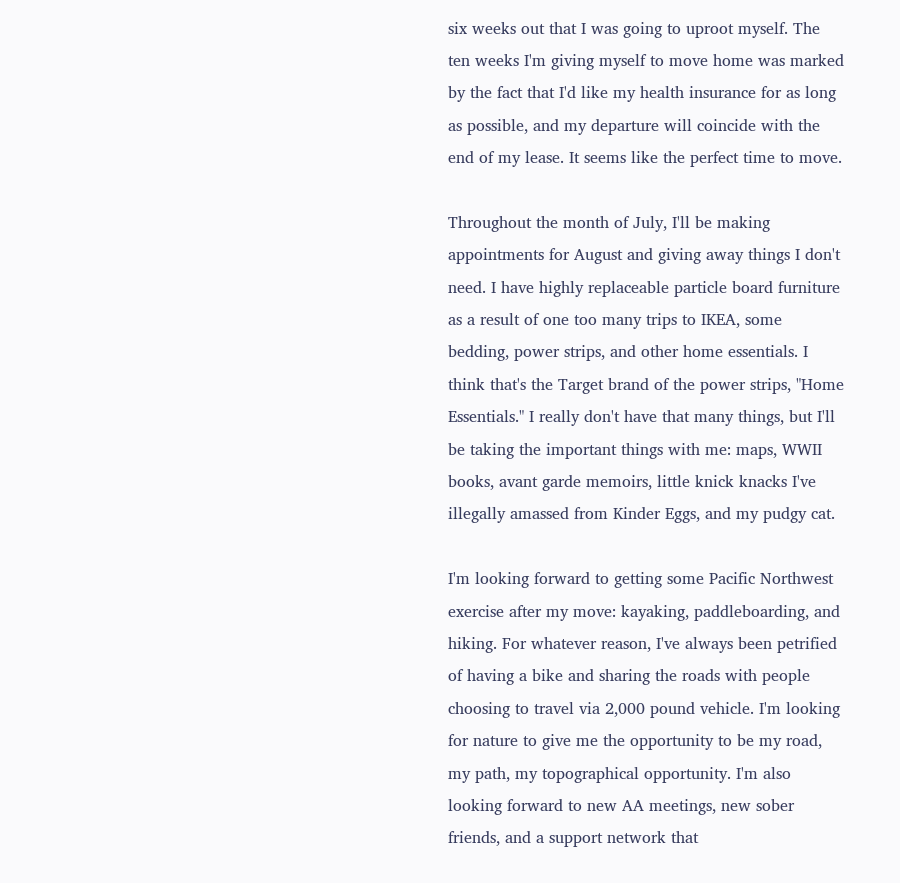six weeks out that I was going to uproot myself. The ten weeks I'm giving myself to move home was marked by the fact that I'd like my health insurance for as long as possible, and my departure will coincide with the end of my lease. It seems like the perfect time to move.

Throughout the month of July, I'll be making appointments for August and giving away things I don't need. I have highly replaceable particle board furniture as a result of one too many trips to IKEA, some bedding, power strips, and other home essentials. I think that's the Target brand of the power strips, "Home Essentials." I really don't have that many things, but I'll be taking the important things with me: maps, WWII books, avant garde memoirs, little knick knacks I've illegally amassed from Kinder Eggs, and my pudgy cat.

I'm looking forward to getting some Pacific Northwest exercise after my move: kayaking, paddleboarding, and hiking. For whatever reason, I've always been petrified of having a bike and sharing the roads with people choosing to travel via 2,000 pound vehicle. I'm looking for nature to give me the opportunity to be my road, my path, my topographical opportunity. I'm also looking forward to new AA meetings, new sober friends, and a support network that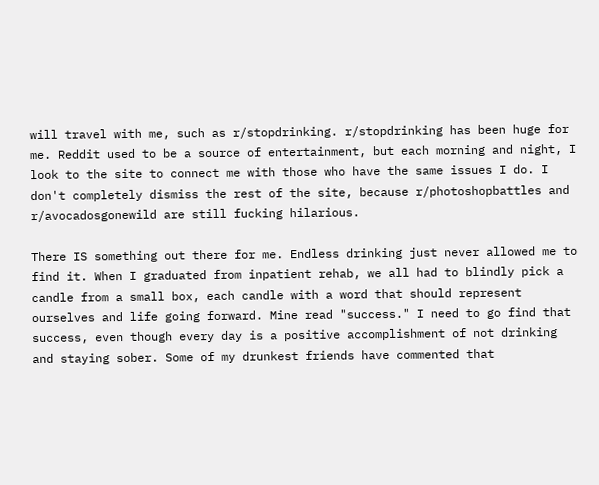will travel with me, such as r/stopdrinking. r/stopdrinking has been huge for me. Reddit used to be a source of entertainment, but each morning and night, I look to the site to connect me with those who have the same issues I do. I don't completely dismiss the rest of the site, because r/photoshopbattles and r/avocadosgonewild are still fucking hilarious.

There IS something out there for me. Endless drinking just never allowed me to find it. When I graduated from inpatient rehab, we all had to blindly pick a candle from a small box, each candle with a word that should represent ourselves and life going forward. Mine read "success." I need to go find that success, even though every day is a positive accomplishment of not drinking and staying sober. Some of my drunkest friends have commented that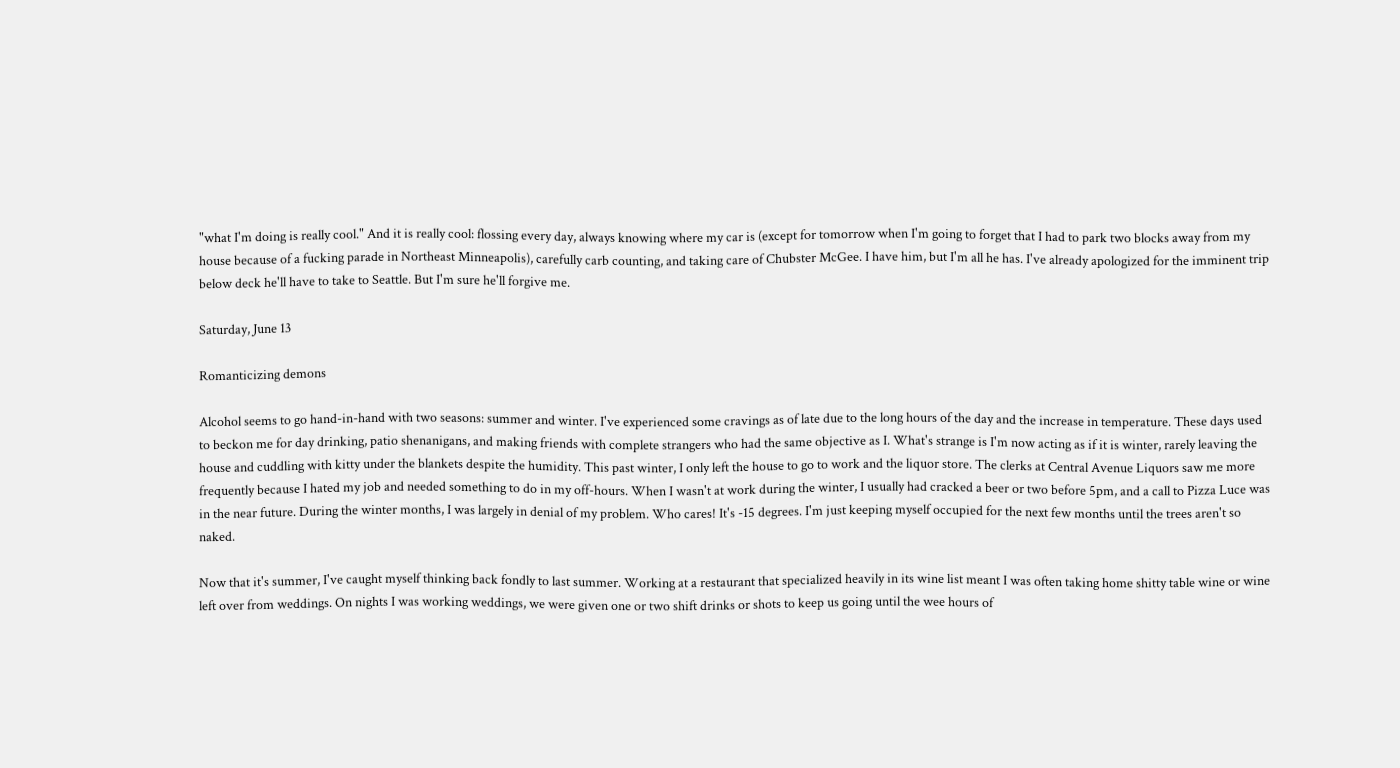"what I'm doing is really cool." And it is really cool: flossing every day, always knowing where my car is (except for tomorrow when I'm going to forget that I had to park two blocks away from my house because of a fucking parade in Northeast Minneapolis), carefully carb counting, and taking care of Chubster McGee. I have him, but I'm all he has. I've already apologized for the imminent trip below deck he'll have to take to Seattle. But I'm sure he'll forgive me.

Saturday, June 13

Romanticizing demons

Alcohol seems to go hand-in-hand with two seasons: summer and winter. I've experienced some cravings as of late due to the long hours of the day and the increase in temperature. These days used to beckon me for day drinking, patio shenanigans, and making friends with complete strangers who had the same objective as I. What's strange is I'm now acting as if it is winter, rarely leaving the house and cuddling with kitty under the blankets despite the humidity. This past winter, I only left the house to go to work and the liquor store. The clerks at Central Avenue Liquors saw me more frequently because I hated my job and needed something to do in my off-hours. When I wasn't at work during the winter, I usually had cracked a beer or two before 5pm, and a call to Pizza Luce was in the near future. During the winter months, I was largely in denial of my problem. Who cares! It's -15 degrees. I'm just keeping myself occupied for the next few months until the trees aren't so naked.

Now that it's summer, I've caught myself thinking back fondly to last summer. Working at a restaurant that specialized heavily in its wine list meant I was often taking home shitty table wine or wine left over from weddings. On nights I was working weddings, we were given one or two shift drinks or shots to keep us going until the wee hours of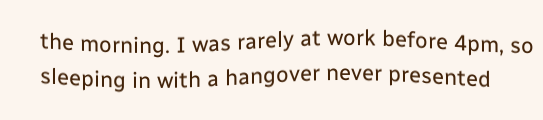the morning. I was rarely at work before 4pm, so sleeping in with a hangover never presented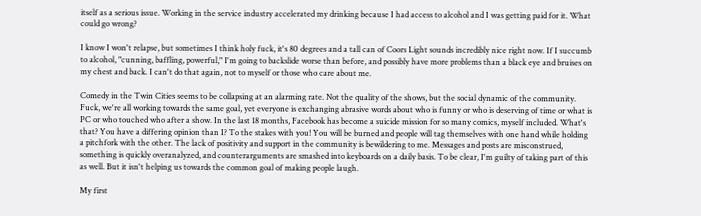itself as a serious issue. Working in the service industry accelerated my drinking because I had access to alcohol and I was getting paid for it. What could go wrong?

I know I won't relapse, but sometimes I think holy fuck, it's 80 degrees and a tall can of Coors Light sounds incredibly nice right now. If I succumb to alcohol, "cunning, baffling, powerful," I'm going to backslide worse than before, and possibly have more problems than a black eye and bruises on my chest and back. I can't do that again, not to myself or those who care about me.

Comedy in the Twin Cities seems to be collapsing at an alarming rate. Not the quality of the shows, but the social dynamic of the community. Fuck, we're all working towards the same goal, yet everyone is exchanging abrasive words about who is funny or who is deserving of time or what is PC or who touched who after a show. In the last 18 months, Facebook has become a suicide mission for so many comics, myself included. What's that? You have a differing opinion than I? To the stakes with you! You will be burned and people will tag themselves with one hand while holding a pitchfork with the other. The lack of positivity and support in the community is bewildering to me. Messages and posts are misconstrued, something is quickly overanalyzed, and counterarguments are smashed into keyboards on a daily basis. To be clear, I'm guilty of taking part of this as well. But it isn't helping us towards the common goal of making people laugh.

My first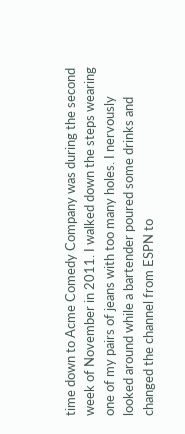time down to Acme Comedy Company was during the second week of November in 2011. I walked down the steps wearing one of my pairs of jeans with too many holes. I nervously looked around while a bartender poured some drinks and changed the channel from ESPN to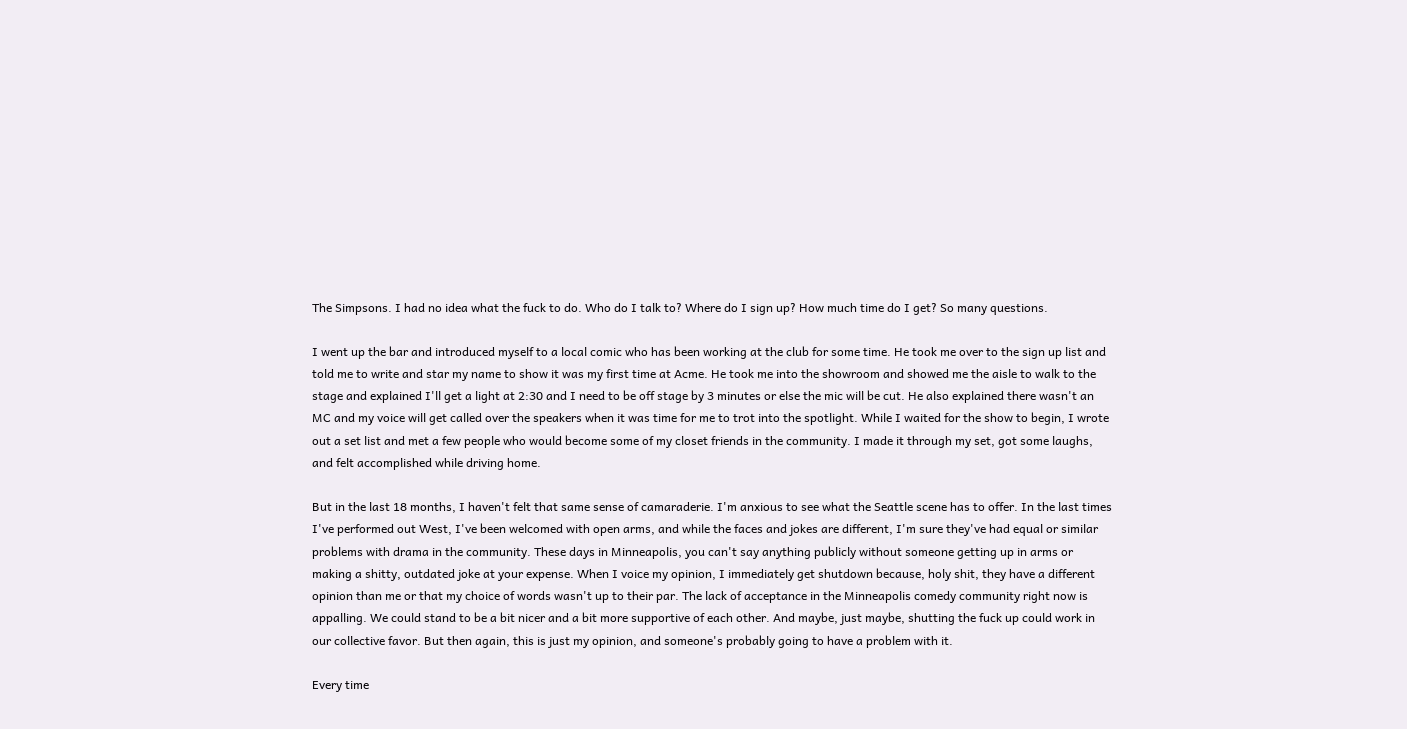The Simpsons. I had no idea what the fuck to do. Who do I talk to? Where do I sign up? How much time do I get? So many questions.

I went up the bar and introduced myself to a local comic who has been working at the club for some time. He took me over to the sign up list and told me to write and star my name to show it was my first time at Acme. He took me into the showroom and showed me the aisle to walk to the stage and explained I'll get a light at 2:30 and I need to be off stage by 3 minutes or else the mic will be cut. He also explained there wasn't an MC and my voice will get called over the speakers when it was time for me to trot into the spotlight. While I waited for the show to begin, I wrote out a set list and met a few people who would become some of my closet friends in the community. I made it through my set, got some laughs, and felt accomplished while driving home.

But in the last 18 months, I haven't felt that same sense of camaraderie. I'm anxious to see what the Seattle scene has to offer. In the last times I've performed out West, I've been welcomed with open arms, and while the faces and jokes are different, I'm sure they've had equal or similar problems with drama in the community. These days in Minneapolis, you can't say anything publicly without someone getting up in arms or making a shitty, outdated joke at your expense. When I voice my opinion, I immediately get shutdown because, holy shit, they have a different opinion than me or that my choice of words wasn't up to their par. The lack of acceptance in the Minneapolis comedy community right now is appalling. We could stand to be a bit nicer and a bit more supportive of each other. And maybe, just maybe, shutting the fuck up could work in our collective favor. But then again, this is just my opinion, and someone's probably going to have a problem with it.

Every time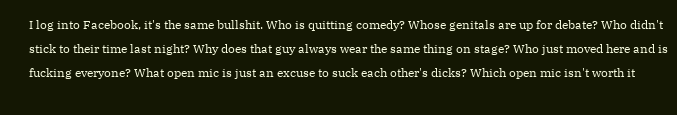I log into Facebook, it's the same bullshit. Who is quitting comedy? Whose genitals are up for debate? Who didn't stick to their time last night? Why does that guy always wear the same thing on stage? Who just moved here and is fucking everyone? What open mic is just an excuse to suck each other's dicks? Which open mic isn't worth it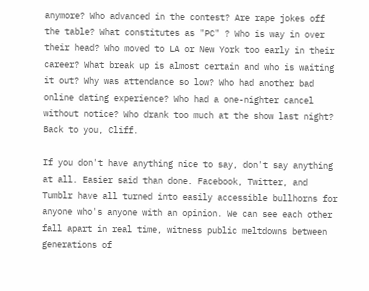anymore? Who advanced in the contest? Are rape jokes off the table? What constitutes as "PC" ? Who is way in over their head? Who moved to LA or New York too early in their career? What break up is almost certain and who is waiting it out? Why was attendance so low? Who had another bad online dating experience? Who had a one-nighter cancel without notice? Who drank too much at the show last night? Back to you, Cliff.

If you don't have anything nice to say, don't say anything at all. Easier said than done. Facebook, Twitter, and Tumblr have all turned into easily accessible bullhorns for anyone who's anyone with an opinion. We can see each other fall apart in real time, witness public meltdowns between generations of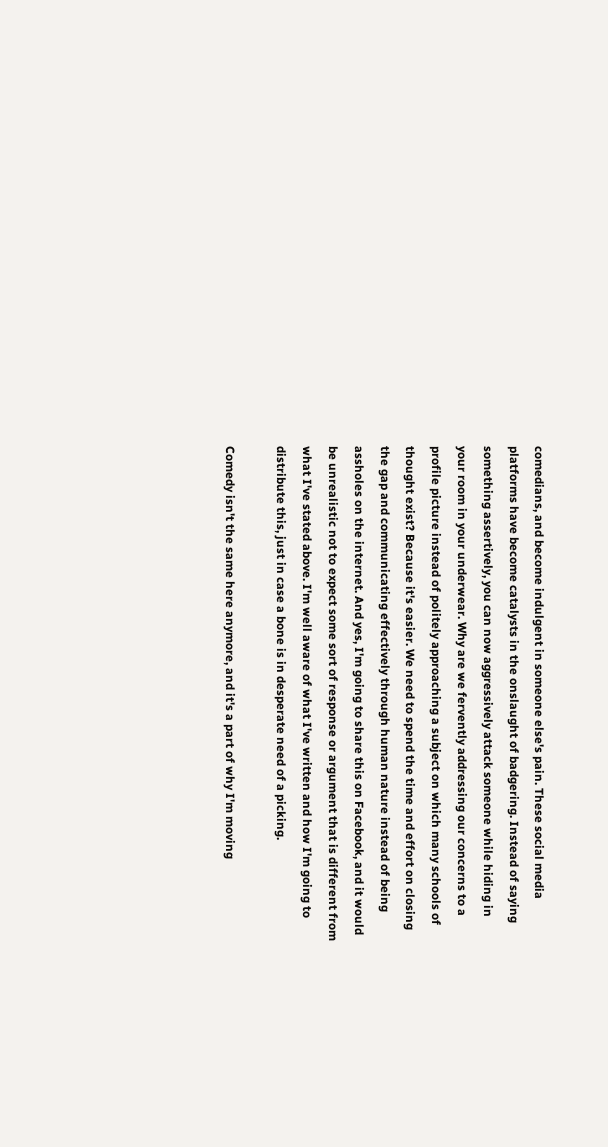comedians, and become indulgent in someone else's pain. These social media platforms have become catalysts in the onslaught of badgering. Instead of saying something assertively, you can now aggressively attack someone while hiding in your room in your underwear. Why are we fervently addressing our concerns to a profile picture instead of politely approaching a subject on which many schools of thought exist? Because it's easier. We need to spend the time and effort on closing the gap and communicating effectively through human nature instead of being assholes on the internet. And yes, I'm going to share this on Facebook, and it would be unrealistic not to expect some sort of response or argument that is different from what I've stated above. I'm well aware of what I've written and how I'm going to distribute this, just in case a bone is in desperate need of a picking.

Comedy isn't the same here anymore, and it's a part of why I'm moving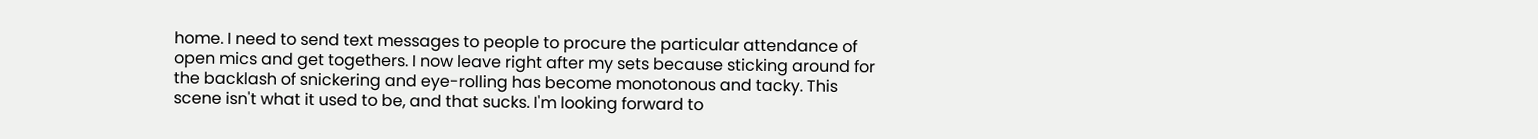home. I need to send text messages to people to procure the particular attendance of open mics and get togethers. I now leave right after my sets because sticking around for the backlash of snickering and eye-rolling has become monotonous and tacky. This scene isn't what it used to be, and that sucks. I'm looking forward to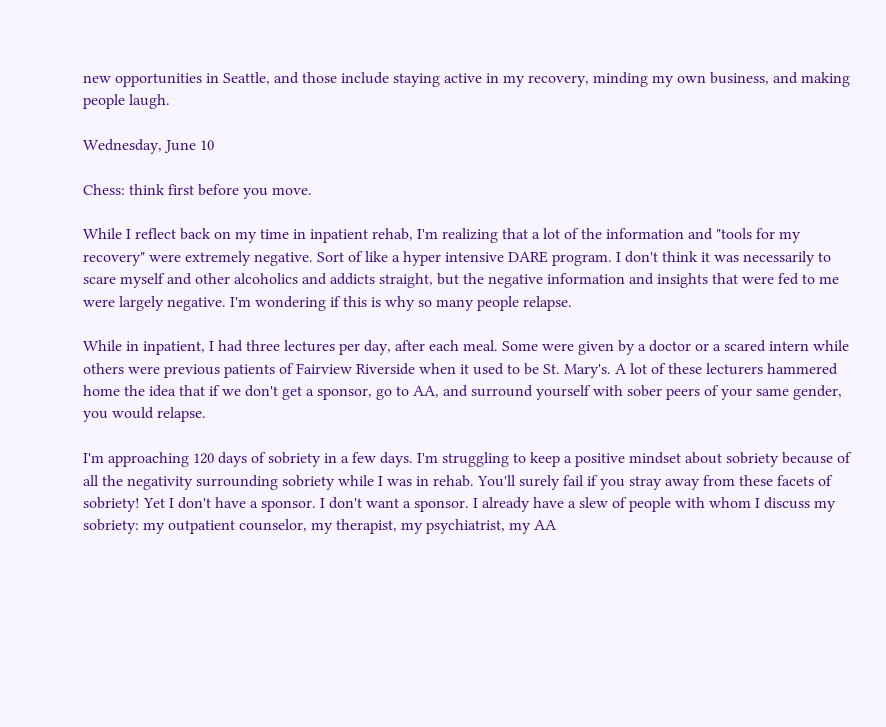new opportunities in Seattle, and those include staying active in my recovery, minding my own business, and making people laugh.

Wednesday, June 10

Chess: think first before you move.

While I reflect back on my time in inpatient rehab, I'm realizing that a lot of the information and "tools for my recovery" were extremely negative. Sort of like a hyper intensive DARE program. I don't think it was necessarily to scare myself and other alcoholics and addicts straight, but the negative information and insights that were fed to me were largely negative. I'm wondering if this is why so many people relapse.

While in inpatient, I had three lectures per day, after each meal. Some were given by a doctor or a scared intern while others were previous patients of Fairview Riverside when it used to be St. Mary's. A lot of these lecturers hammered home the idea that if we don't get a sponsor, go to AA, and surround yourself with sober peers of your same gender, you would relapse.

I'm approaching 120 days of sobriety in a few days. I'm struggling to keep a positive mindset about sobriety because of all the negativity surrounding sobriety while I was in rehab. You'll surely fail if you stray away from these facets of sobriety! Yet I don't have a sponsor. I don't want a sponsor. I already have a slew of people with whom I discuss my sobriety: my outpatient counselor, my therapist, my psychiatrist, my AA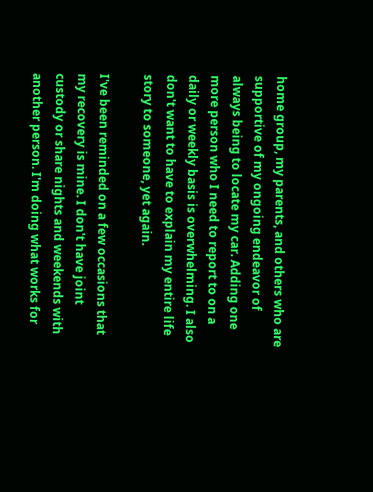home group, my parents, and others who are supportive of my ongoing endeavor of always being to locate my car. Adding one more person who I need to report to on a daily or weekly basis is overwhelming. I also don't want to have to explain my entire life story to someone, yet again.

I've been reminded on a few occasions that my recovery is mine. I don't have joint custody or share nights and weekends with another person. I'm doing what works for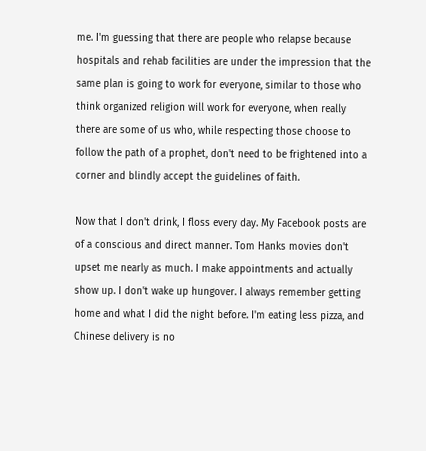me. I'm guessing that there are people who relapse because hospitals and rehab facilities are under the impression that the same plan is going to work for everyone, similar to those who think organized religion will work for everyone, when really there are some of us who, while respecting those choose to follow the path of a prophet, don't need to be frightened into a corner and blindly accept the guidelines of faith.

Now that I don't drink, I floss every day. My Facebook posts are of a conscious and direct manner. Tom Hanks movies don't upset me nearly as much. I make appointments and actually show up. I don't wake up hungover. I always remember getting home and what I did the night before. I'm eating less pizza, and Chinese delivery is no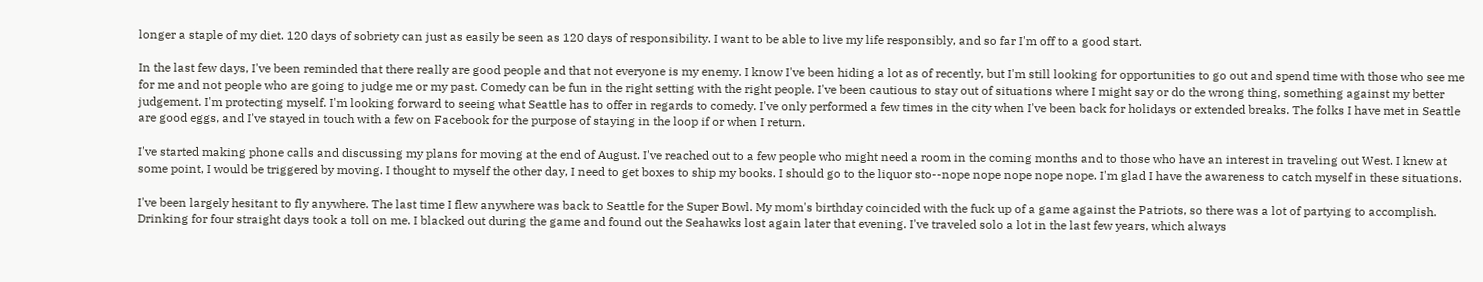longer a staple of my diet. 120 days of sobriety can just as easily be seen as 120 days of responsibility. I want to be able to live my life responsibly, and so far I'm off to a good start.

In the last few days, I've been reminded that there really are good people and that not everyone is my enemy. I know I've been hiding a lot as of recently, but I'm still looking for opportunities to go out and spend time with those who see me for me and not people who are going to judge me or my past. Comedy can be fun in the right setting with the right people. I've been cautious to stay out of situations where I might say or do the wrong thing, something against my better judgement. I'm protecting myself. I'm looking forward to seeing what Seattle has to offer in regards to comedy. I've only performed a few times in the city when I've been back for holidays or extended breaks. The folks I have met in Seattle are good eggs, and I've stayed in touch with a few on Facebook for the purpose of staying in the loop if or when I return.

I've started making phone calls and discussing my plans for moving at the end of August. I've reached out to a few people who might need a room in the coming months and to those who have an interest in traveling out West. I knew at some point, I would be triggered by moving. I thought to myself the other day, I need to get boxes to ship my books. I should go to the liquor sto--nope nope nope nope nope. I'm glad I have the awareness to catch myself in these situations.

I've been largely hesitant to fly anywhere. The last time I flew anywhere was back to Seattle for the Super Bowl. My mom's birthday coincided with the fuck up of a game against the Patriots, so there was a lot of partying to accomplish. Drinking for four straight days took a toll on me. I blacked out during the game and found out the Seahawks lost again later that evening. I've traveled solo a lot in the last few years, which always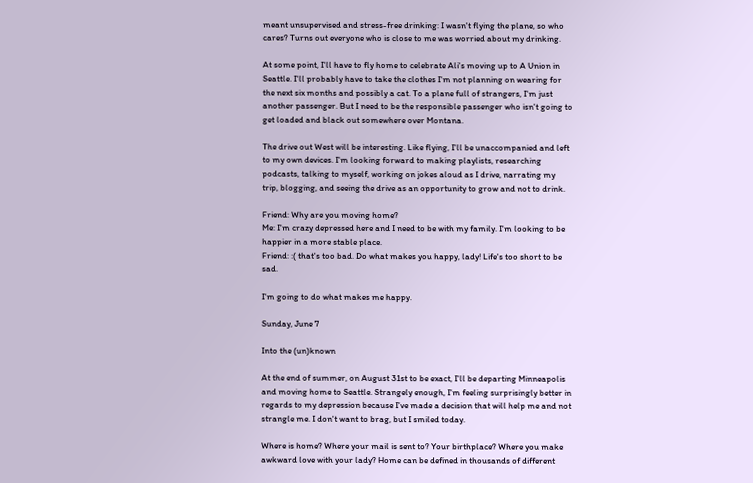meant unsupervised and stress-free drinking: I wasn't flying the plane, so who cares? Turns out everyone who is close to me was worried about my drinking.

At some point, I'll have to fly home to celebrate Ali's moving up to A Union in Seattle. I'll probably have to take the clothes I'm not planning on wearing for the next six months and possibly a cat. To a plane full of strangers, I'm just another passenger. But I need to be the responsible passenger who isn't going to get loaded and black out somewhere over Montana.

The drive out West will be interesting. Like flying, I'll be unaccompanied and left to my own devices. I'm looking forward to making playlists, researching podcasts, talking to myself, working on jokes aloud as I drive, narrating my trip, blogging, and seeing the drive as an opportunity to grow and not to drink.

Friend: Why are you moving home?
Me: I'm crazy depressed here and I need to be with my family. I'm looking to be happier in a more stable place.
Friend: :( that's too bad. Do what makes you happy, lady! Life's too short to be sad.

I'm going to do what makes me happy.

Sunday, June 7

Into the (un)known

At the end of summer, on August 31st to be exact, I'll be departing Minneapolis and moving home to Seattle. Strangely enough, I'm feeling surprisingly better in regards to my depression because I've made a decision that will help me and not strangle me. I don't want to brag, but I smiled today.

Where is home? Where your mail is sent to? Your birthplace? Where you make awkward love with your lady? Home can be defined in thousands of different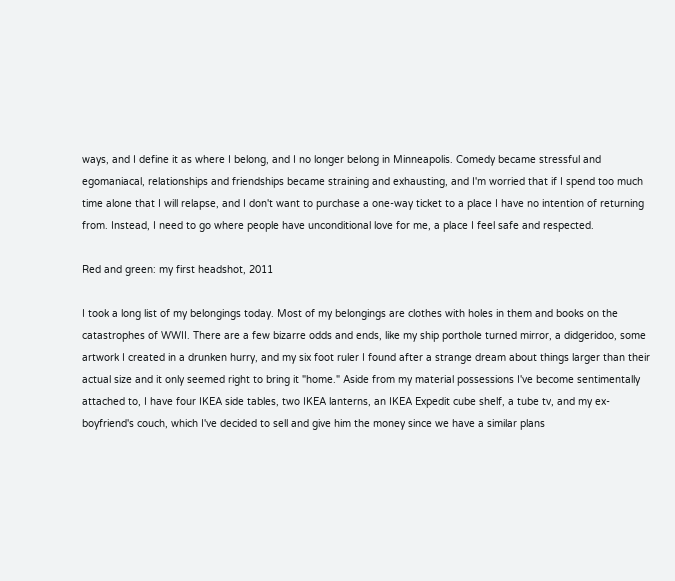ways, and I define it as where I belong, and I no longer belong in Minneapolis. Comedy became stressful and egomaniacal, relationships and friendships became straining and exhausting, and I'm worried that if I spend too much time alone that I will relapse, and I don't want to purchase a one-way ticket to a place I have no intention of returning from. Instead, I need to go where people have unconditional love for me, a place I feel safe and respected.

Red and green: my first headshot, 2011

I took a long list of my belongings today. Most of my belongings are clothes with holes in them and books on the catastrophes of WWII. There are a few bizarre odds and ends, like my ship porthole turned mirror, a didgeridoo, some artwork I created in a drunken hurry, and my six foot ruler I found after a strange dream about things larger than their actual size and it only seemed right to bring it "home." Aside from my material possessions I've become sentimentally attached to, I have four IKEA side tables, two IKEA lanterns, an IKEA Expedit cube shelf, a tube tv, and my ex-boyfriend's couch, which I've decided to sell and give him the money since we have a similar plans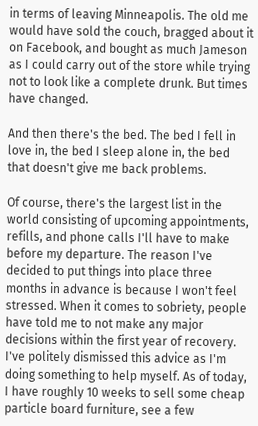in terms of leaving Minneapolis. The old me would have sold the couch, bragged about it on Facebook, and bought as much Jameson as I could carry out of the store while trying not to look like a complete drunk. But times have changed.

And then there's the bed. The bed I fell in love in, the bed I sleep alone in, the bed that doesn't give me back problems.

Of course, there's the largest list in the world consisting of upcoming appointments, refills, and phone calls I'll have to make before my departure. The reason I've decided to put things into place three months in advance is because I won't feel stressed. When it comes to sobriety, people have told me to not make any major decisions within the first year of recovery. I've politely dismissed this advice as I'm doing something to help myself. As of today, I have roughly 10 weeks to sell some cheap particle board furniture, see a few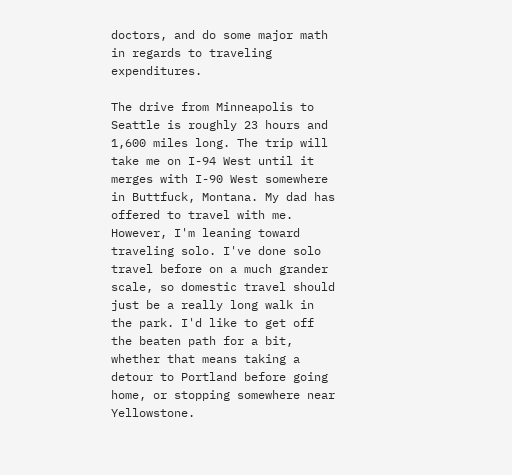doctors, and do some major math in regards to traveling expenditures.

The drive from Minneapolis to Seattle is roughly 23 hours and 1,600 miles long. The trip will take me on I-94 West until it merges with I-90 West somewhere in Buttfuck, Montana. My dad has offered to travel with me. However, I'm leaning toward traveling solo. I've done solo travel before on a much grander scale, so domestic travel should just be a really long walk in the park. I'd like to get off the beaten path for a bit, whether that means taking a detour to Portland before going home, or stopping somewhere near Yellowstone.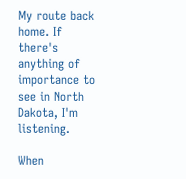My route back home. If there's anything of importance to see in North Dakota, I'm listening.

When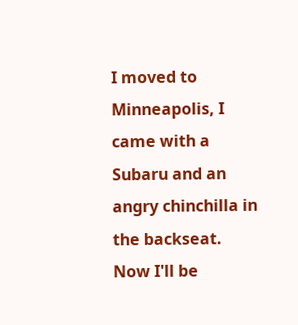I moved to Minneapolis, I came with a Subaru and an angry chinchilla in the backseat. Now I'll be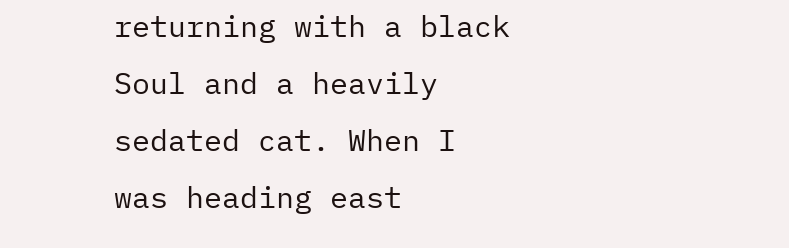returning with a black Soul and a heavily sedated cat. When I was heading east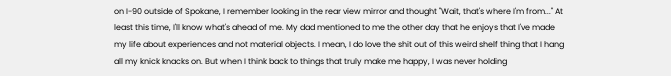on I-90 outside of Spokane, I remember looking in the rear view mirror and thought "Wait, that's where I'm from..." At least this time, I'll know what's ahead of me. My dad mentioned to me the other day that he enjoys that I've made my life about experiences and not material objects. I mean, I do love the shit out of this weird shelf thing that I hang all my knick knacks on. But when I think back to things that truly make me happy, I was never holding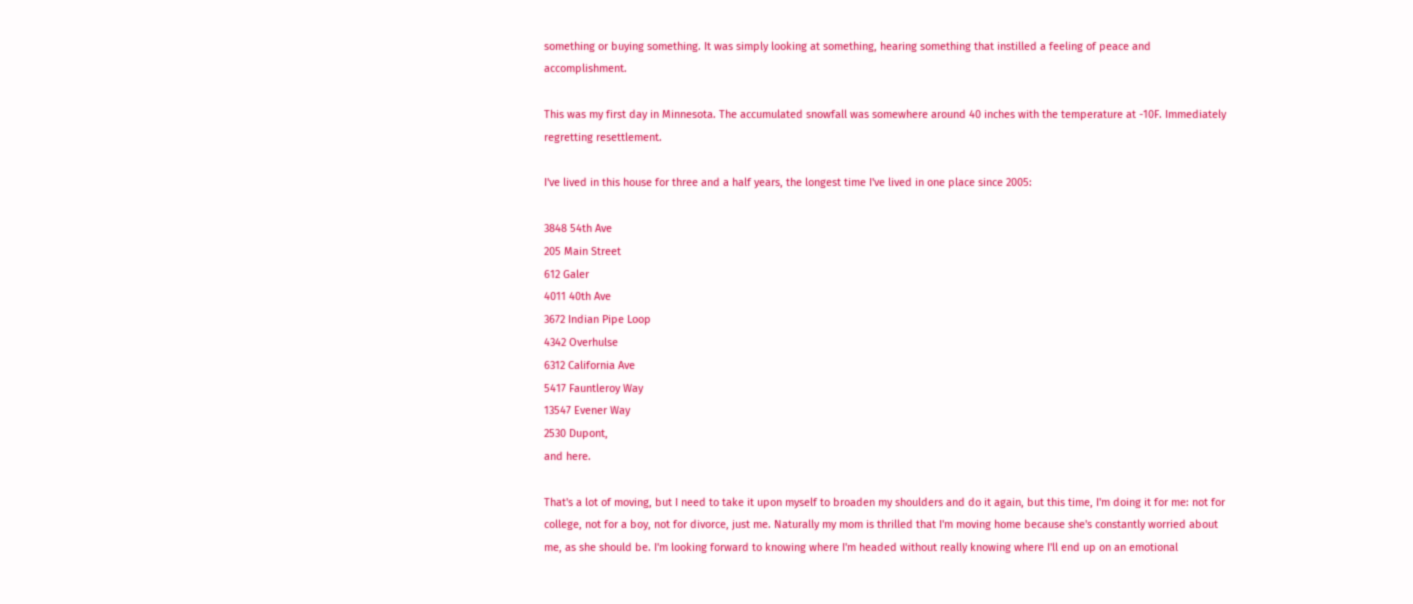something or buying something. It was simply looking at something, hearing something that instilled a feeling of peace and accomplishment.

This was my first day in Minnesota. The accumulated snowfall was somewhere around 40 inches with the temperature at -10F. Immediately regretting resettlement.

I've lived in this house for three and a half years, the longest time I've lived in one place since 2005:

3848 54th Ave
205 Main Street
612 Galer
4011 40th Ave
3672 Indian Pipe Loop
4342 Overhulse
6312 California Ave
5417 Fauntleroy Way
13547 Evener Way
2530 Dupont,
and here.

That's a lot of moving, but I need to take it upon myself to broaden my shoulders and do it again, but this time, I'm doing it for me: not for college, not for a boy, not for divorce, just me. Naturally my mom is thrilled that I'm moving home because she's constantly worried about me, as she should be. I'm looking forward to knowing where I'm headed without really knowing where I'll end up on an emotional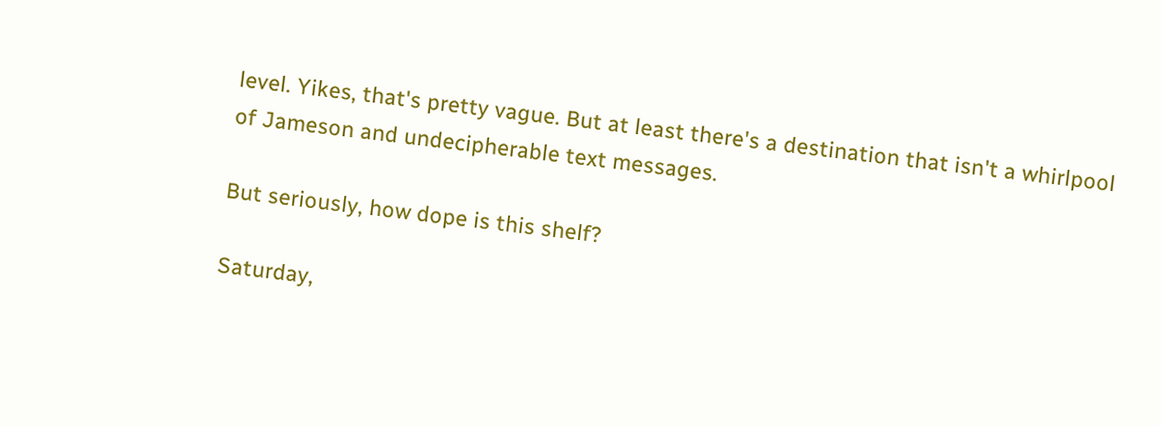level. Yikes, that's pretty vague. But at least there's a destination that isn't a whirlpool of Jameson and undecipherable text messages.

But seriously, how dope is this shelf?

Saturday,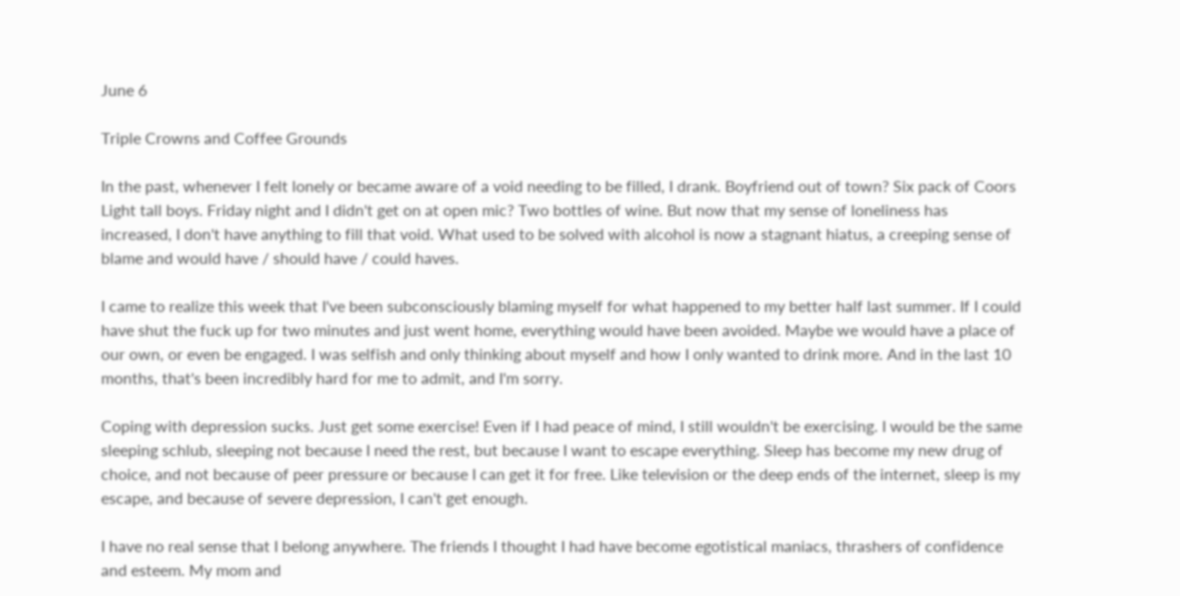June 6

Triple Crowns and Coffee Grounds

In the past, whenever I felt lonely or became aware of a void needing to be filled, I drank. Boyfriend out of town? Six pack of Coors Light tall boys. Friday night and I didn't get on at open mic? Two bottles of wine. But now that my sense of loneliness has increased, I don't have anything to fill that void. What used to be solved with alcohol is now a stagnant hiatus, a creeping sense of blame and would have / should have / could haves.

I came to realize this week that I've been subconsciously blaming myself for what happened to my better half last summer. If I could have shut the fuck up for two minutes and just went home, everything would have been avoided. Maybe we would have a place of our own, or even be engaged. I was selfish and only thinking about myself and how I only wanted to drink more. And in the last 10 months, that's been incredibly hard for me to admit, and I'm sorry.

Coping with depression sucks. Just get some exercise! Even if I had peace of mind, I still wouldn't be exercising. I would be the same sleeping schlub, sleeping not because I need the rest, but because I want to escape everything. Sleep has become my new drug of choice, and not because of peer pressure or because I can get it for free. Like television or the deep ends of the internet, sleep is my escape, and because of severe depression, I can't get enough.

I have no real sense that I belong anywhere. The friends I thought I had have become egotistical maniacs, thrashers of confidence and esteem. My mom and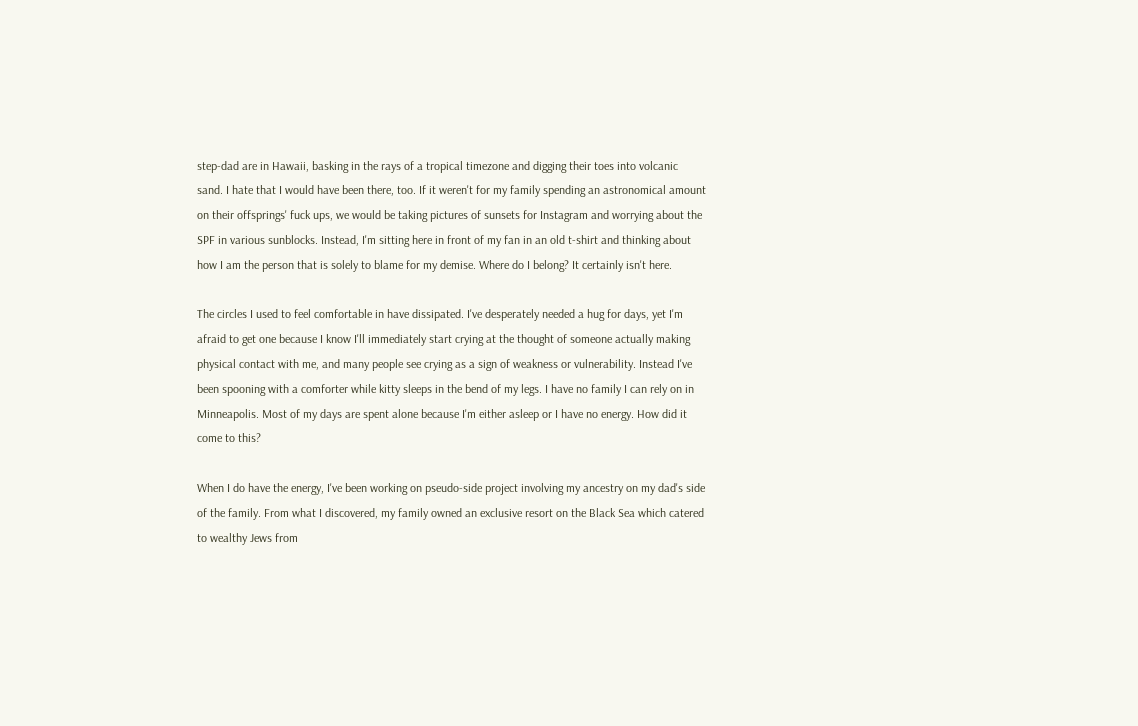step-dad are in Hawaii, basking in the rays of a tropical timezone and digging their toes into volcanic sand. I hate that I would have been there, too. If it weren't for my family spending an astronomical amount on their offsprings' fuck ups, we would be taking pictures of sunsets for Instagram and worrying about the SPF in various sunblocks. Instead, I'm sitting here in front of my fan in an old t-shirt and thinking about how I am the person that is solely to blame for my demise. Where do I belong? It certainly isn't here.

The circles I used to feel comfortable in have dissipated. I've desperately needed a hug for days, yet I'm afraid to get one because I know I'll immediately start crying at the thought of someone actually making physical contact with me, and many people see crying as a sign of weakness or vulnerability. Instead I've been spooning with a comforter while kitty sleeps in the bend of my legs. I have no family I can rely on in Minneapolis. Most of my days are spent alone because I'm either asleep or I have no energy. How did it come to this?

When I do have the energy, I've been working on pseudo-side project involving my ancestry on my dad's side of the family. From what I discovered, my family owned an exclusive resort on the Black Sea which catered to wealthy Jews from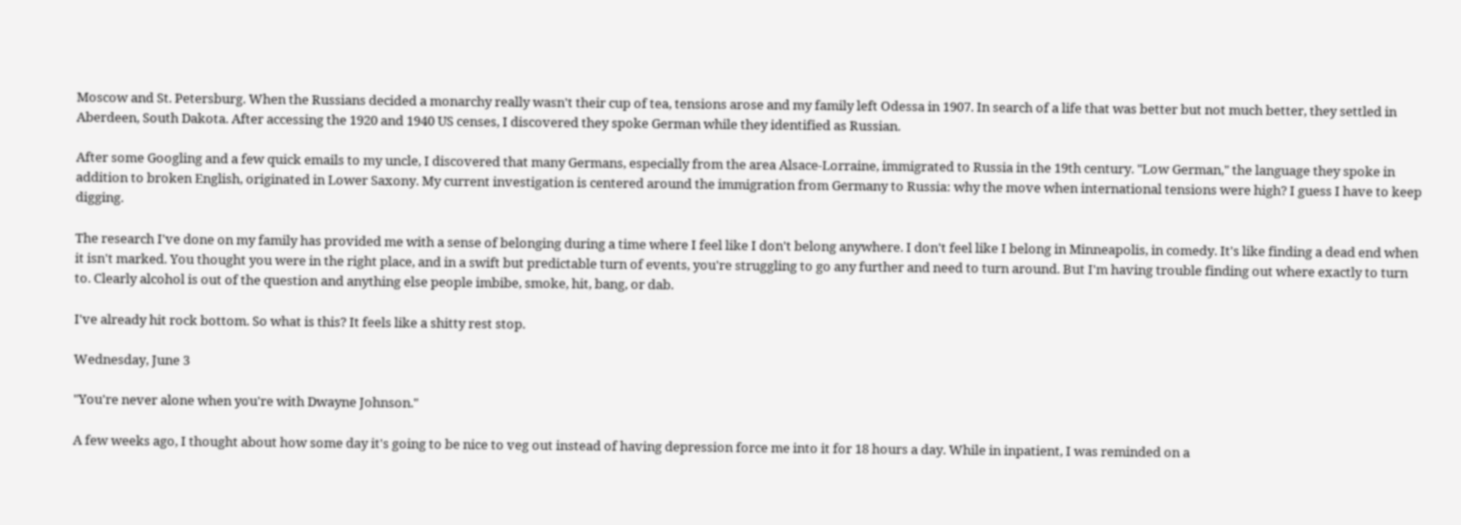Moscow and St. Petersburg. When the Russians decided a monarchy really wasn't their cup of tea, tensions arose and my family left Odessa in 1907. In search of a life that was better but not much better, they settled in Aberdeen, South Dakota. After accessing the 1920 and 1940 US censes, I discovered they spoke German while they identified as Russian.

After some Googling and a few quick emails to my uncle, I discovered that many Germans, especially from the area Alsace-Lorraine, immigrated to Russia in the 19th century. "Low German," the language they spoke in addition to broken English, originated in Lower Saxony. My current investigation is centered around the immigration from Germany to Russia: why the move when international tensions were high? I guess I have to keep digging.

The research I've done on my family has provided me with a sense of belonging during a time where I feel like I don't belong anywhere. I don't feel like I belong in Minneapolis, in comedy. It's like finding a dead end when it isn't marked. You thought you were in the right place, and in a swift but predictable turn of events, you're struggling to go any further and need to turn around. But I'm having trouble finding out where exactly to turn to. Clearly alcohol is out of the question and anything else people imbibe, smoke, hit, bang, or dab.

I've already hit rock bottom. So what is this? It feels like a shitty rest stop.

Wednesday, June 3

"You're never alone when you're with Dwayne Johnson."

A few weeks ago, I thought about how some day it's going to be nice to veg out instead of having depression force me into it for 18 hours a day. While in inpatient, I was reminded on a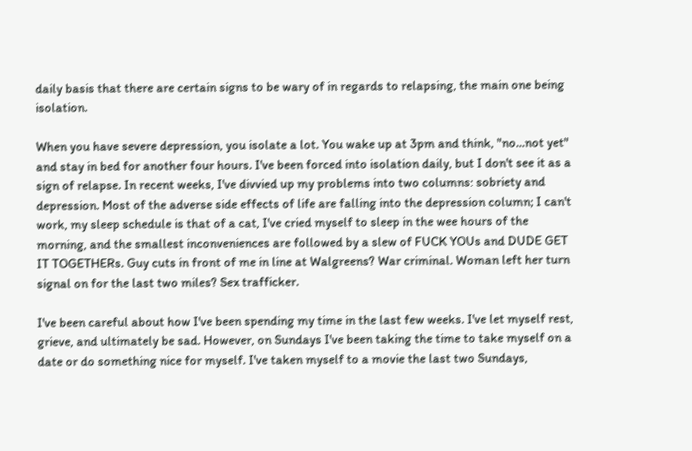daily basis that there are certain signs to be wary of in regards to relapsing, the main one being isolation.

When you have severe depression, you isolate a lot. You wake up at 3pm and think, "no...not yet" and stay in bed for another four hours. I've been forced into isolation daily, but I don't see it as a sign of relapse. In recent weeks, I've divvied up my problems into two columns: sobriety and depression. Most of the adverse side effects of life are falling into the depression column; I can't work, my sleep schedule is that of a cat, I've cried myself to sleep in the wee hours of the morning, and the smallest inconveniences are followed by a slew of FUCK YOUs and DUDE GET IT TOGETHERs. Guy cuts in front of me in line at Walgreens? War criminal. Woman left her turn signal on for the last two miles? Sex trafficker.

I've been careful about how I've been spending my time in the last few weeks. I've let myself rest, grieve, and ultimately be sad. However, on Sundays I've been taking the time to take myself on a date or do something nice for myself. I've taken myself to a movie the last two Sundays,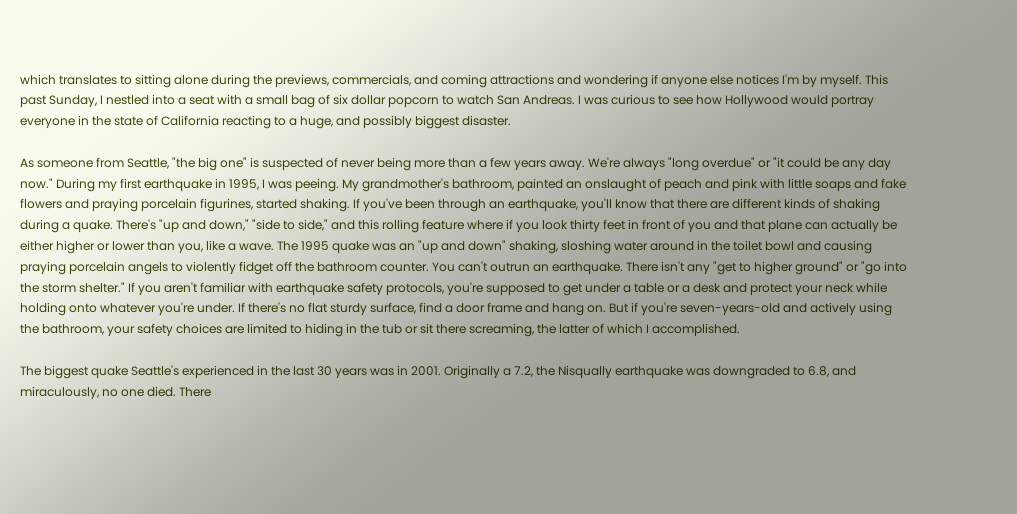which translates to sitting alone during the previews, commercials, and coming attractions and wondering if anyone else notices I'm by myself. This past Sunday, I nestled into a seat with a small bag of six dollar popcorn to watch San Andreas. I was curious to see how Hollywood would portray everyone in the state of California reacting to a huge, and possibly biggest disaster.

As someone from Seattle, "the big one" is suspected of never being more than a few years away. We're always "long overdue" or "it could be any day now." During my first earthquake in 1995, I was peeing. My grandmother's bathroom, painted an onslaught of peach and pink with little soaps and fake flowers and praying porcelain figurines, started shaking. If you've been through an earthquake, you'll know that there are different kinds of shaking during a quake. There's "up and down," "side to side," and this rolling feature where if you look thirty feet in front of you and that plane can actually be either higher or lower than you, like a wave. The 1995 quake was an "up and down" shaking, sloshing water around in the toilet bowl and causing praying porcelain angels to violently fidget off the bathroom counter. You can't outrun an earthquake. There isn't any "get to higher ground" or "go into the storm shelter." If you aren't familiar with earthquake safety protocols, you're supposed to get under a table or a desk and protect your neck while holding onto whatever you're under. If there's no flat sturdy surface, find a door frame and hang on. But if you're seven-years-old and actively using the bathroom, your safety choices are limited to hiding in the tub or sit there screaming, the latter of which I accomplished.

The biggest quake Seattle's experienced in the last 30 years was in 2001. Originally a 7.2, the Nisqually earthquake was downgraded to 6.8, and miraculously, no one died. There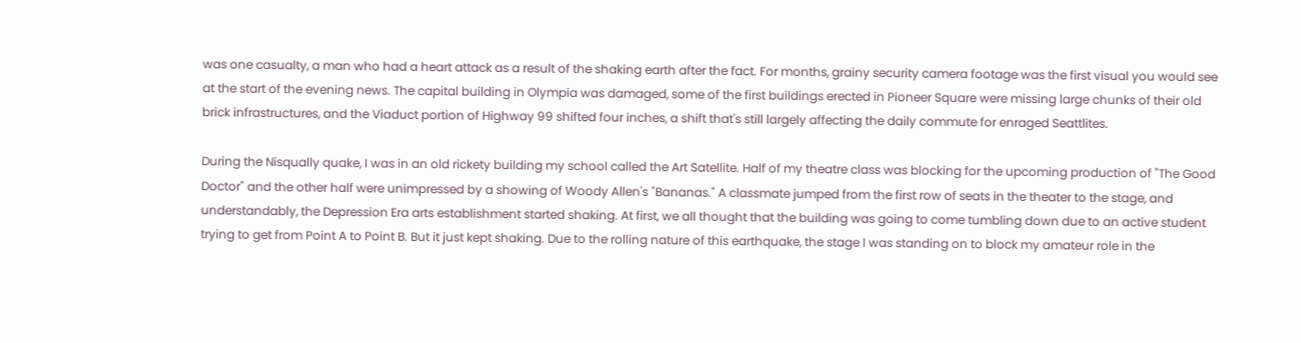was one casualty, a man who had a heart attack as a result of the shaking earth after the fact. For months, grainy security camera footage was the first visual you would see at the start of the evening news. The capital building in Olympia was damaged, some of the first buildings erected in Pioneer Square were missing large chunks of their old brick infrastructures, and the Viaduct portion of Highway 99 shifted four inches, a shift that's still largely affecting the daily commute for enraged Seattlites.

During the Nisqually quake, I was in an old rickety building my school called the Art Satellite. Half of my theatre class was blocking for the upcoming production of "The Good Doctor" and the other half were unimpressed by a showing of Woody Allen's "Bananas." A classmate jumped from the first row of seats in the theater to the stage, and understandably, the Depression Era arts establishment started shaking. At first, we all thought that the building was going to come tumbling down due to an active student trying to get from Point A to Point B. But it just kept shaking. Due to the rolling nature of this earthquake, the stage I was standing on to block my amateur role in the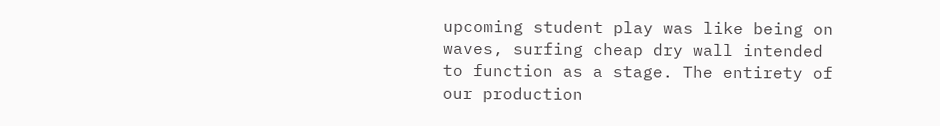upcoming student play was like being on waves, surfing cheap dry wall intended to function as a stage. The entirety of our production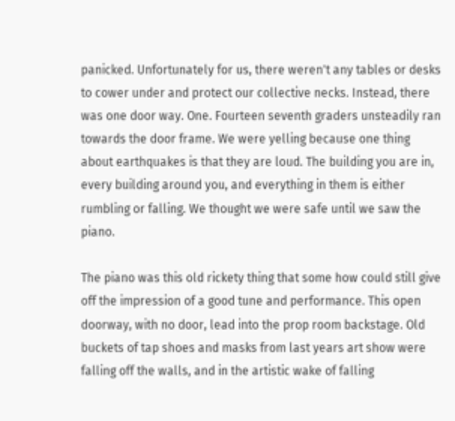panicked. Unfortunately for us, there weren't any tables or desks to cower under and protect our collective necks. Instead, there was one door way. One. Fourteen seventh graders unsteadily ran towards the door frame. We were yelling because one thing about earthquakes is that they are loud. The building you are in, every building around you, and everything in them is either rumbling or falling. We thought we were safe until we saw the piano.

The piano was this old rickety thing that some how could still give off the impression of a good tune and performance. This open doorway, with no door, lead into the prop room backstage. Old buckets of tap shoes and masks from last years art show were falling off the walls, and in the artistic wake of falling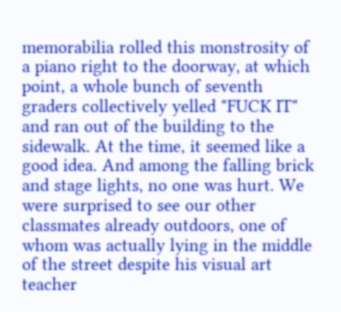memorabilia rolled this monstrosity of a piano right to the doorway, at which point, a whole bunch of seventh graders collectively yelled "FUCK IT" and ran out of the building to the sidewalk. At the time, it seemed like a good idea. And among the falling brick and stage lights, no one was hurt. We were surprised to see our other classmates already outdoors, one of whom was actually lying in the middle of the street despite his visual art teacher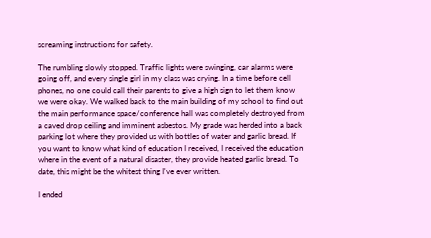screaming instructions for safety.

The rumbling slowly stopped. Traffic lights were swinging, car alarms were going off, and every single girl in my class was crying. In a time before cell phones, no one could call their parents to give a high sign to let them know we were okay. We walked back to the main building of my school to find out the main performance space/conference hall was completely destroyed from a caved drop ceiling and imminent asbestos. My grade was herded into a back parking lot where they provided us with bottles of water and garlic bread. If you want to know what kind of education I received, I received the education where in the event of a natural disaster, they provide heated garlic bread. To date, this might be the whitest thing I've ever written.

I ended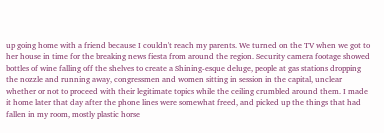up going home with a friend because I couldn't reach my parents. We turned on the TV when we got to her house in time for the breaking news fiesta from around the region. Security camera footage showed bottles of wine falling off the shelves to create a Shining-esque deluge, people at gas stations dropping the nozzle and running away, congressmen and women sitting in session in the capital, unclear whether or not to proceed with their legitimate topics while the ceiling crumbled around them. I made it home later that day after the phone lines were somewhat freed, and picked up the things that had fallen in my room, mostly plastic horse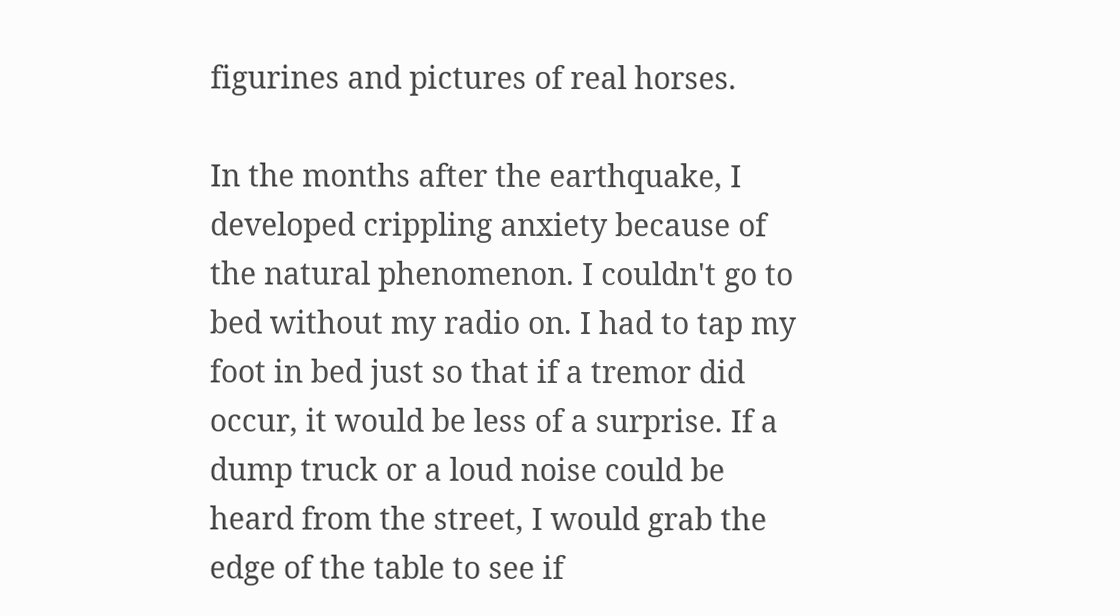figurines and pictures of real horses.

In the months after the earthquake, I developed crippling anxiety because of the natural phenomenon. I couldn't go to bed without my radio on. I had to tap my foot in bed just so that if a tremor did occur, it would be less of a surprise. If a dump truck or a loud noise could be heard from the street, I would grab the edge of the table to see if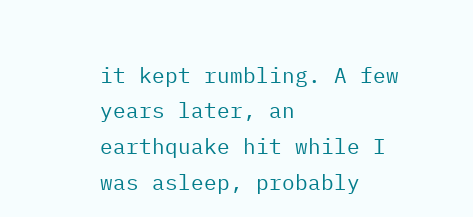it kept rumbling. A few years later, an earthquake hit while I was asleep, probably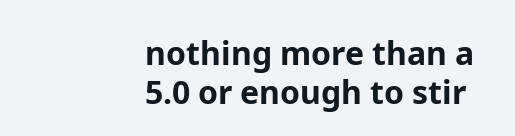nothing more than a 5.0 or enough to stir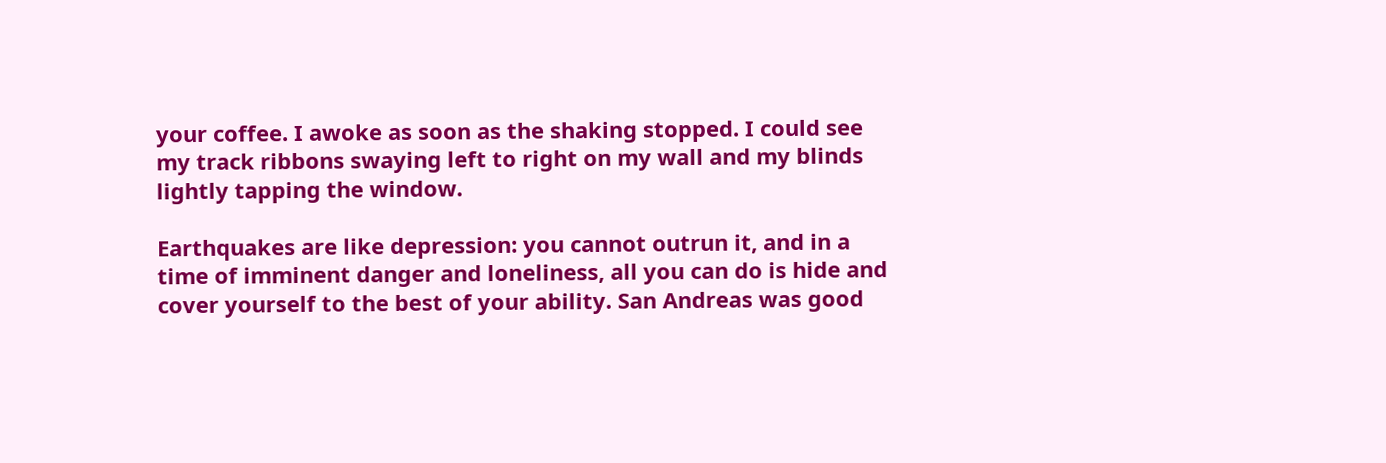your coffee. I awoke as soon as the shaking stopped. I could see my track ribbons swaying left to right on my wall and my blinds lightly tapping the window.

Earthquakes are like depression: you cannot outrun it, and in a time of imminent danger and loneliness, all you can do is hide and cover yourself to the best of your ability. San Andreas was good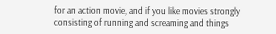for an action movie, and if you like movies strongly consisting of running and screaming and things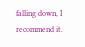falling down, I recommend it.